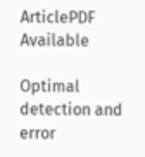ArticlePDF Available

Optimal detection and error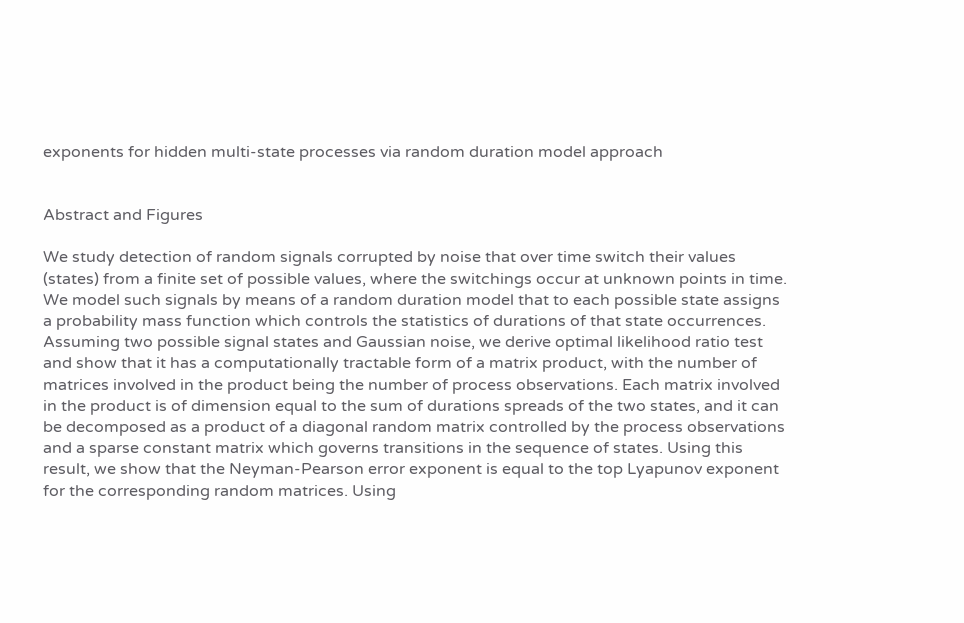exponents for hidden multi-state processes via random duration model approach


Abstract and Figures

We study detection of random signals corrupted by noise that over time switch their values (states) from a finite set of possible values, where the switchings occur at unknown points in time. We model such signals by means of a random duration model that to each possible state assigns a probability mass function which controls the statistics of durations of that state occurrences. Assuming two possible signal states and Gaussian noise, we derive optimal likelihood ratio test and show that it has a computationally tractable form of a matrix product, with the number of matrices involved in the product being the number of process observations. Each matrix involved in the product is of dimension equal to the sum of durations spreads of the two states, and it can be decomposed as a product of a diagonal random matrix controlled by the process observations and a sparse constant matrix which governs transitions in the sequence of states. Using this result, we show that the Neyman-Pearson error exponent is equal to the top Lyapunov exponent for the corresponding random matrices. Using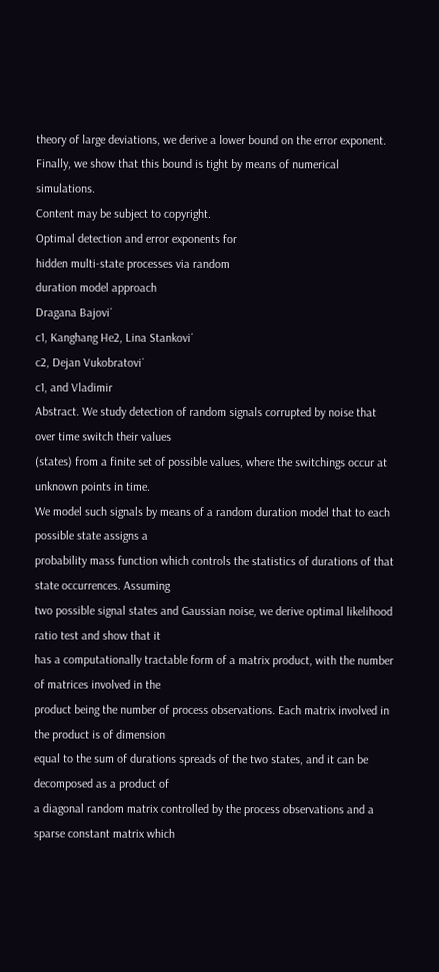theory of large deviations, we derive a lower bound on the error exponent. Finally, we show that this bound is tight by means of numerical simulations.
Content may be subject to copyright.
Optimal detection and error exponents for
hidden multi-state processes via random
duration model approach
Dragana Bajovi´
c1, Kanghang He2, Lina Stankovi´
c2, Dejan Vukobratovi´
c1, and Vladimir
Abstract. We study detection of random signals corrupted by noise that over time switch their values
(states) from a finite set of possible values, where the switchings occur at unknown points in time.
We model such signals by means of a random duration model that to each possible state assigns a
probability mass function which controls the statistics of durations of that state occurrences. Assuming
two possible signal states and Gaussian noise, we derive optimal likelihood ratio test and show that it
has a computationally tractable form of a matrix product, with the number of matrices involved in the
product being the number of process observations. Each matrix involved in the product is of dimension
equal to the sum of durations spreads of the two states, and it can be decomposed as a product of
a diagonal random matrix controlled by the process observations and a sparse constant matrix which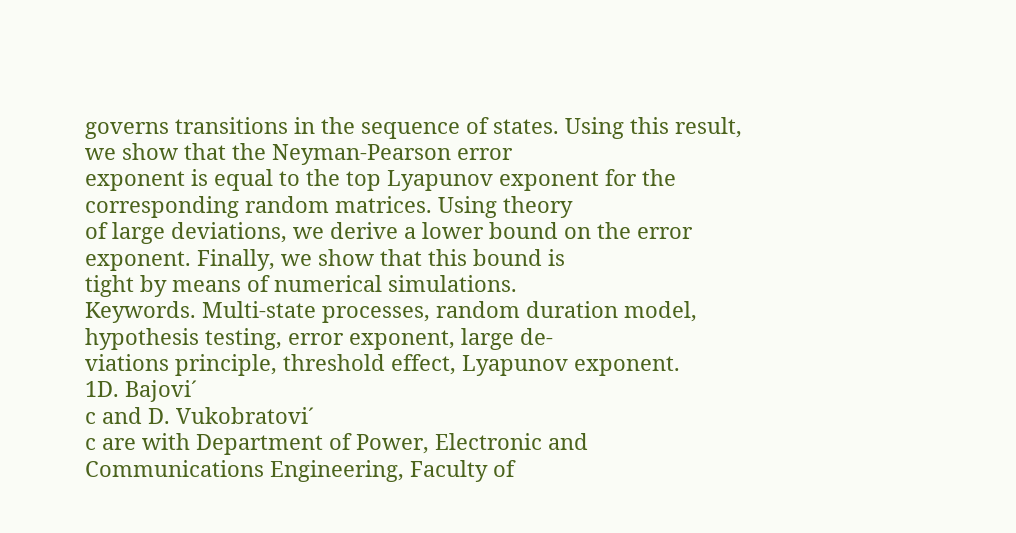governs transitions in the sequence of states. Using this result, we show that the Neyman-Pearson error
exponent is equal to the top Lyapunov exponent for the corresponding random matrices. Using theory
of large deviations, we derive a lower bound on the error exponent. Finally, we show that this bound is
tight by means of numerical simulations.
Keywords. Multi-state processes, random duration model, hypothesis testing, error exponent, large de-
viations principle, threshold effect, Lyapunov exponent.
1D. Bajovi´
c and D. Vukobratovi´
c are with Department of Power, Electronic and Communications Engineering, Faculty of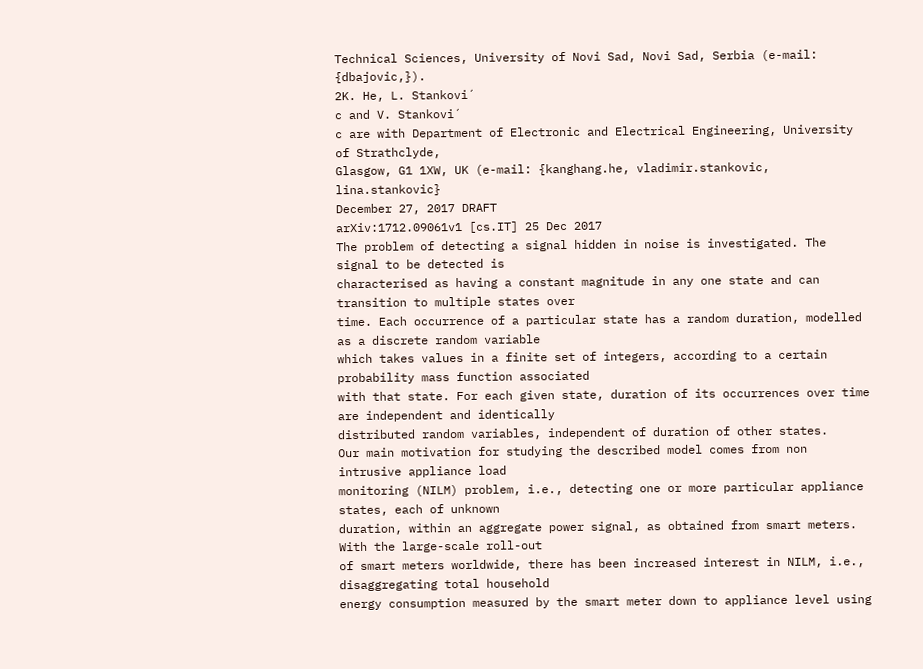Technical Sciences, University of Novi Sad, Novi Sad, Serbia (e-mail: {dbajovic,}).
2K. He, L. Stankovi´
c and V. Stankovi´
c are with Department of Electronic and Electrical Engineering, University of Strathclyde,
Glasgow, G1 1XW, UK (e-mail: {kanghang.he, vladimir.stankovic, lina.stankovic}
December 27, 2017 DRAFT
arXiv:1712.09061v1 [cs.IT] 25 Dec 2017
The problem of detecting a signal hidden in noise is investigated. The signal to be detected is
characterised as having a constant magnitude in any one state and can transition to multiple states over
time. Each occurrence of a particular state has a random duration, modelled as a discrete random variable
which takes values in a finite set of integers, according to a certain probability mass function associated
with that state. For each given state, duration of its occurrences over time are independent and identically
distributed random variables, independent of duration of other states.
Our main motivation for studying the described model comes from non intrusive appliance load
monitoring (NILM) problem, i.e., detecting one or more particular appliance states, each of unknown
duration, within an aggregate power signal, as obtained from smart meters. With the large-scale roll-out
of smart meters worldwide, there has been increased interest in NILM, i.e., disaggregating total household
energy consumption measured by the smart meter down to appliance level using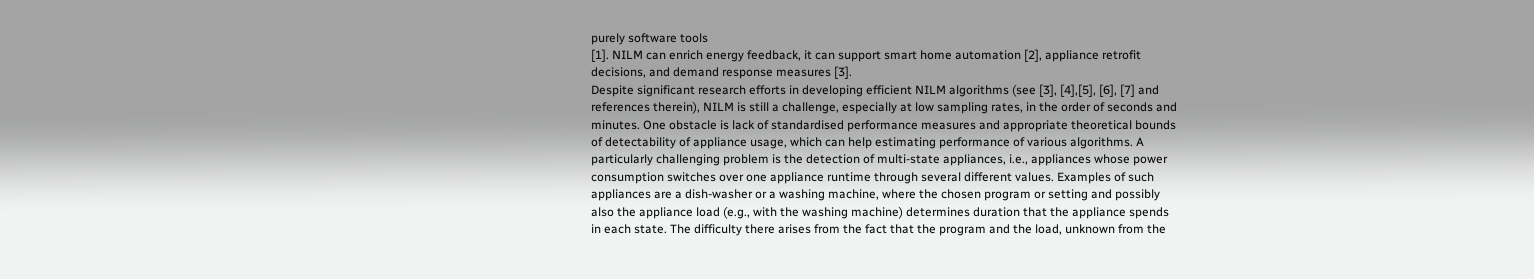purely software tools
[1]. NILM can enrich energy feedback, it can support smart home automation [2], appliance retrofit
decisions, and demand response measures [3].
Despite significant research efforts in developing efficient NILM algorithms (see [3], [4],[5], [6], [7] and
references therein), NILM is still a challenge, especially at low sampling rates, in the order of seconds and
minutes. One obstacle is lack of standardised performance measures and appropriate theoretical bounds
of detectability of appliance usage, which can help estimating performance of various algorithms. A
particularly challenging problem is the detection of multi-state appliances, i.e., appliances whose power
consumption switches over one appliance runtime through several different values. Examples of such
appliances are a dish-washer or a washing machine, where the chosen program or setting and possibly
also the appliance load (e.g., with the washing machine) determines duration that the appliance spends
in each state. The difficulty there arises from the fact that the program and the load, unknown from the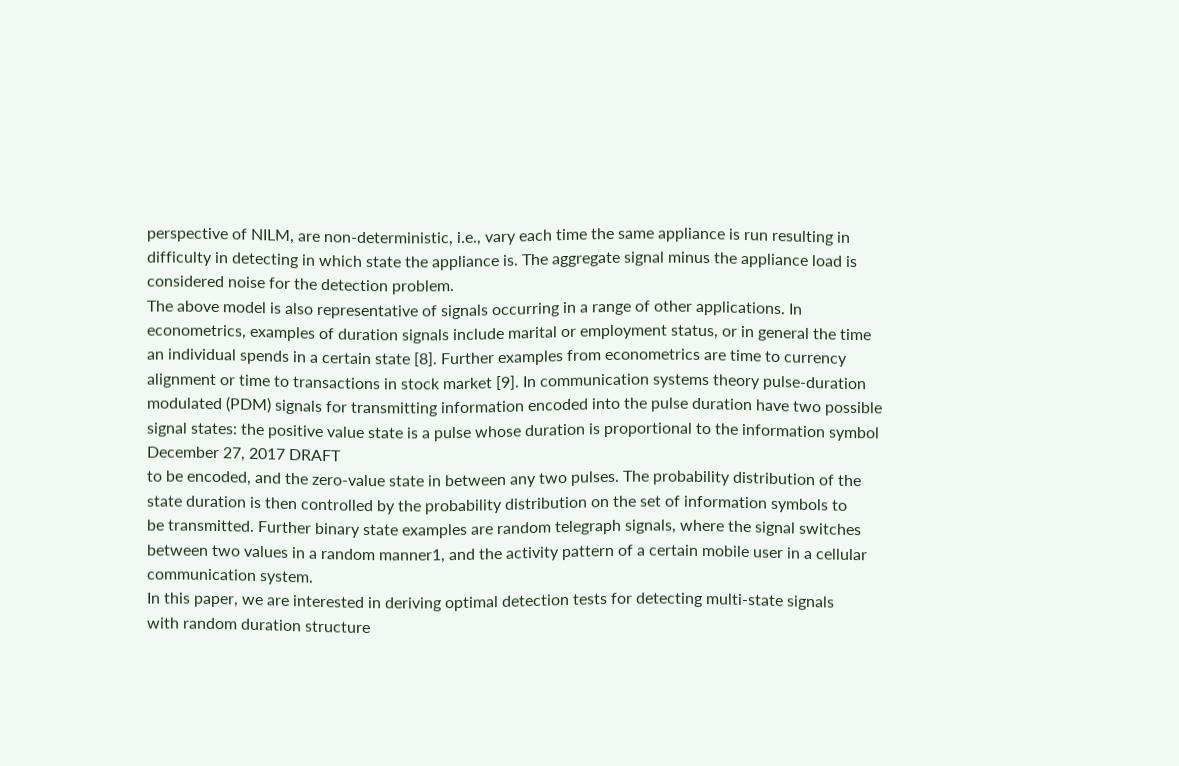perspective of NILM, are non-deterministic, i.e., vary each time the same appliance is run resulting in
difficulty in detecting in which state the appliance is. The aggregate signal minus the appliance load is
considered noise for the detection problem.
The above model is also representative of signals occurring in a range of other applications. In
econometrics, examples of duration signals include marital or employment status, or in general the time
an individual spends in a certain state [8]. Further examples from econometrics are time to currency
alignment or time to transactions in stock market [9]. In communication systems theory pulse-duration
modulated (PDM) signals for transmitting information encoded into the pulse duration have two possible
signal states: the positive value state is a pulse whose duration is proportional to the information symbol
December 27, 2017 DRAFT
to be encoded, and the zero-value state in between any two pulses. The probability distribution of the
state duration is then controlled by the probability distribution on the set of information symbols to
be transmitted. Further binary state examples are random telegraph signals, where the signal switches
between two values in a random manner1, and the activity pattern of a certain mobile user in a cellular
communication system.
In this paper, we are interested in deriving optimal detection tests for detecting multi-state signals
with random duration structure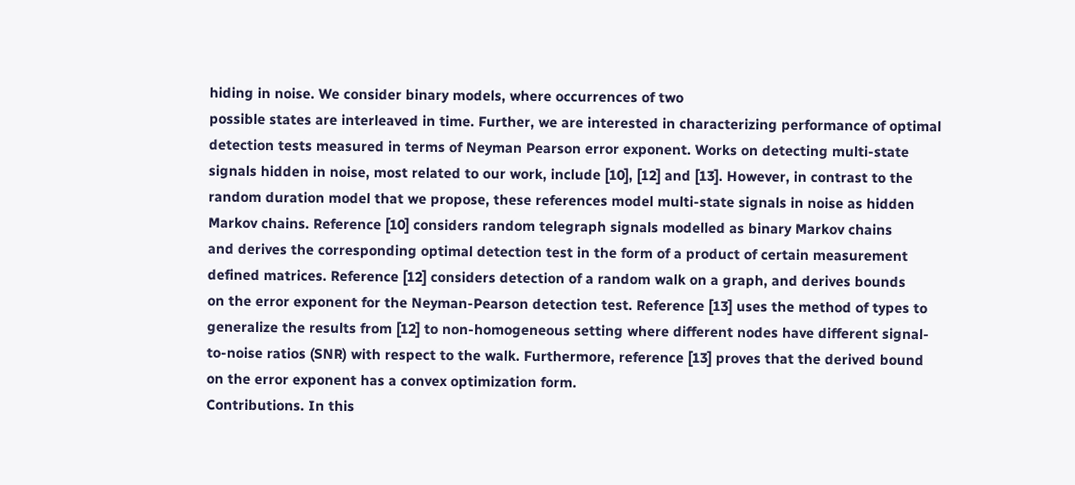hiding in noise. We consider binary models, where occurrences of two
possible states are interleaved in time. Further, we are interested in characterizing performance of optimal
detection tests measured in terms of Neyman Pearson error exponent. Works on detecting multi-state
signals hidden in noise, most related to our work, include [10], [12] and [13]. However, in contrast to the
random duration model that we propose, these references model multi-state signals in noise as hidden
Markov chains. Reference [10] considers random telegraph signals modelled as binary Markov chains
and derives the corresponding optimal detection test in the form of a product of certain measurement
defined matrices. Reference [12] considers detection of a random walk on a graph, and derives bounds
on the error exponent for the Neyman-Pearson detection test. Reference [13] uses the method of types to
generalize the results from [12] to non-homogeneous setting where different nodes have different signal-
to-noise ratios (SNR) with respect to the walk. Furthermore, reference [13] proves that the derived bound
on the error exponent has a convex optimization form.
Contributions. In this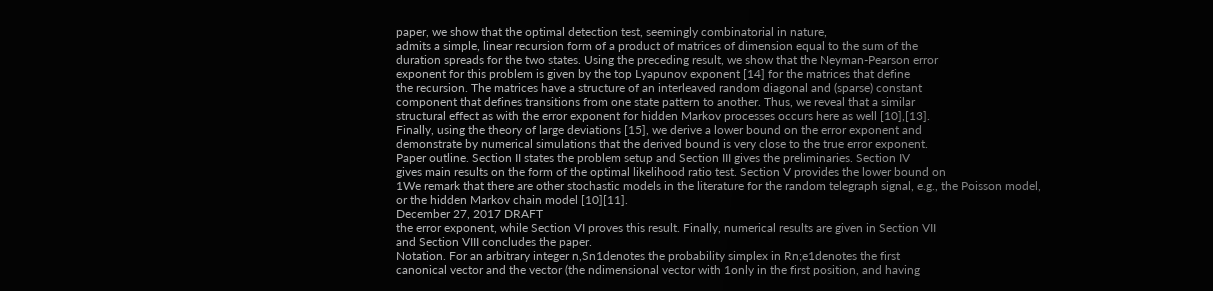paper, we show that the optimal detection test, seemingly combinatorial in nature,
admits a simple, linear recursion form of a product of matrices of dimension equal to the sum of the
duration spreads for the two states. Using the preceding result, we show that the Neyman-Pearson error
exponent for this problem is given by the top Lyapunov exponent [14] for the matrices that define
the recursion. The matrices have a structure of an interleaved random diagonal and (sparse) constant
component that defines transitions from one state pattern to another. Thus, we reveal that a similar
structural effect as with the error exponent for hidden Markov processes occurs here as well [10],[13].
Finally, using the theory of large deviations [15], we derive a lower bound on the error exponent and
demonstrate by numerical simulations that the derived bound is very close to the true error exponent.
Paper outline. Section II states the problem setup and Section III gives the preliminaries. Section IV
gives main results on the form of the optimal likelihood ratio test. Section V provides the lower bound on
1We remark that there are other stochastic models in the literature for the random telegraph signal, e.g., the Poisson model,
or the hidden Markov chain model [10][11].
December 27, 2017 DRAFT
the error exponent, while Section VI proves this result. Finally, numerical results are given in Section VII
and Section VIII concludes the paper.
Notation. For an arbitrary integer n,Sn1denotes the probability simplex in Rn;e1denotes the first
canonical vector and the vector (the ndimensional vector with 1only in the first position, and having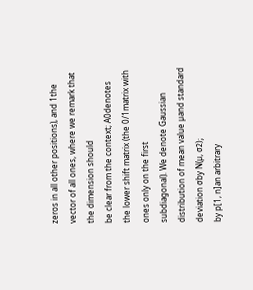zeros in all other positions), and 1the vector of all ones, where we remark that the dimension should
be clear from the context; A0denotes the lower shift matrix (the 0/1matrix with ones only on the first
subdiagonal). We denote Gaussian distribution of mean value µand standard deviation σby N(µ, σ2);
by p[1, n]an arbitrary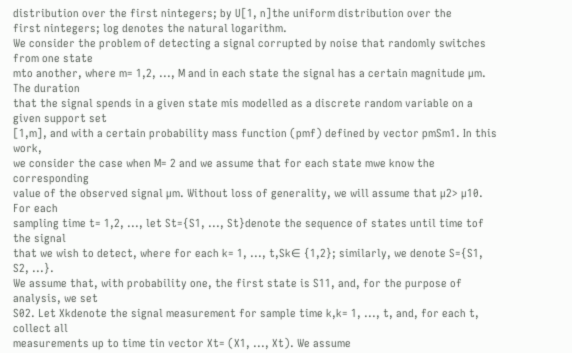distribution over the first nintegers; by U[1, n]the uniform distribution over the
first nintegers; log denotes the natural logarithm.
We consider the problem of detecting a signal corrupted by noise that randomly switches from one state
mto another, where m= 1,2, ..., M and in each state the signal has a certain magnitude µm. The duration
that the signal spends in a given state mis modelled as a discrete random variable on a given support set
[1,m], and with a certain probability mass function (pmf) defined by vector pmSm1. In this work,
we consider the case when M= 2 and we assume that for each state mwe know the corresponding
value of the observed signal µm. Without loss of generality, we will assume that µ2> µ10. For each
sampling time t= 1,2, ..., let St={S1, ..., St}denote the sequence of states until time tof the signal
that we wish to detect, where for each k= 1, ..., t,Sk∈ {1,2}; similarly, we denote S={S1, S2, ...}.
We assume that, with probability one, the first state is S11, and, for the purpose of analysis, we set
S02. Let Xkdenote the signal measurement for sample time k,k= 1, ..., t, and, for each t, collect all
measurements up to time tin vector Xt= (X1, ..., Xt). We assume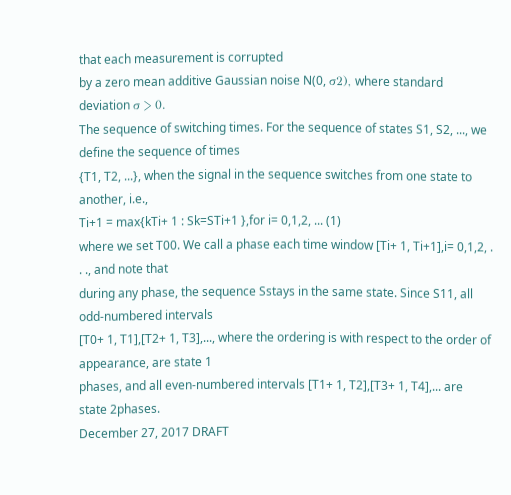that each measurement is corrupted
by a zero mean additive Gaussian noise N(0, σ2), where standard deviation σ > 0.
The sequence of switching times. For the sequence of states S1, S2, ..., we define the sequence of times
{T1, T2, ...}, when the signal in the sequence switches from one state to another, i.e.,
Ti+1 = max{kTi+ 1 : Sk=STi+1 },for i= 0,1,2, ... (1)
where we set T00. We call a phase each time window [Ti+ 1, Ti+1],i= 0,1,2, . . ., and note that
during any phase, the sequence Sstays in the same state. Since S11, all odd-numbered intervals
[T0+ 1, T1],[T2+ 1, T3],..., where the ordering is with respect to the order of appearance, are state 1
phases, and all even-numbered intervals [T1+ 1, T2],[T3+ 1, T4],... are state 2phases.
December 27, 2017 DRAFT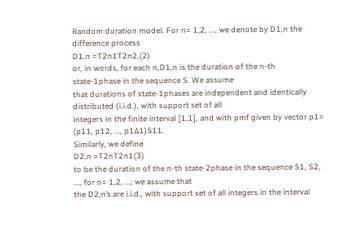Random duration model. For n= 1,2, ..., we denote by D1,n the difference process
D1,n =T2n1T2n2,(2)
or, in words, for each n,D1,n is the duration of the n-th state-1phase in the sequence S. We assume
that durations of state-1phases are independent and identically distributed (i.i.d.), with support set of all
integers in the finite interval [1,1], and with pmf given by vector p1= (p11, p12, ..., p1∆1)S11.
Similarly, we define
D2,n =T2nT2n1(3)
to be the duration of the n-th state-2phase in the sequence S1, S2, ..., for n= 1,2, ...; we assume that
the D2,n’s are i.i.d., with support set of all integers in the interval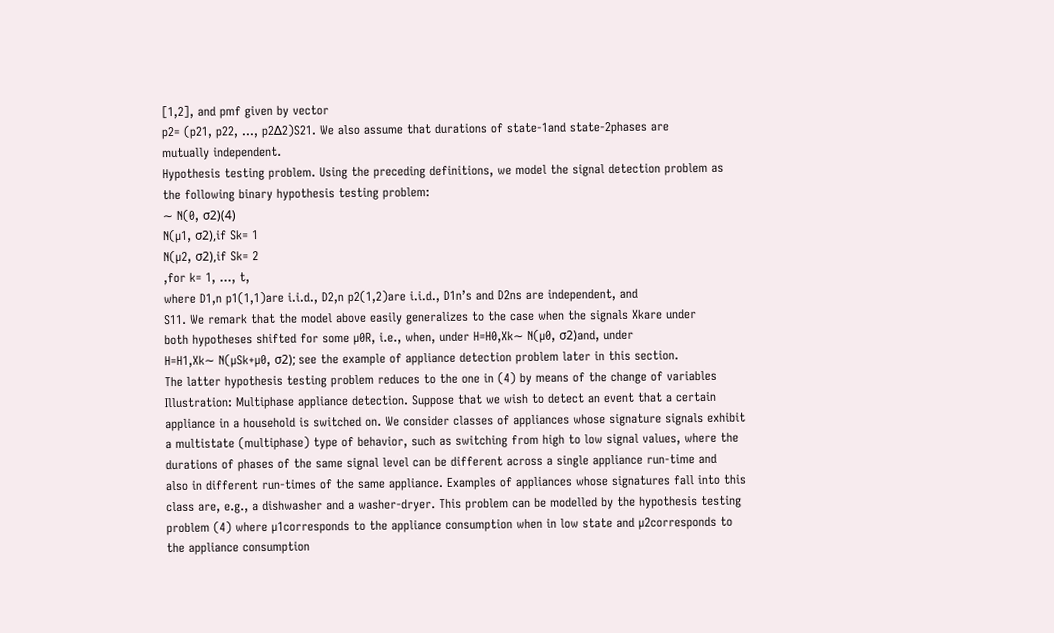[1,2], and pmf given by vector
p2= (p21, p22, ..., p2∆2)S21. We also assume that durations of state-1and state-2phases are
mutually independent.
Hypothesis testing problem. Using the preceding definitions, we model the signal detection problem as
the following binary hypothesis testing problem:
∼ N(0, σ2)(4)
N(µ1, σ2),if Sk= 1
N(µ2, σ2),if Sk= 2
,for k= 1, ..., t,
where D1,n p1(1,1)are i.i.d., D2,n p2(1,2)are i.i.d., D1n’s and D2ns are independent, and
S11. We remark that the model above easily generalizes to the case when the signals Xkare under
both hypotheses shifted for some µ0R, i.e., when, under H=H0,Xk∼ N(µ0, σ2)and, under
H=H1,Xk∼ N(µSk+µ0, σ2); see the example of appliance detection problem later in this section.
The latter hypothesis testing problem reduces to the one in (4) by means of the change of variables
Illustration: Multiphase appliance detection. Suppose that we wish to detect an event that a certain
appliance in a household is switched on. We consider classes of appliances whose signature signals exhibit
a multistate (multiphase) type of behavior, such as switching from high to low signal values, where the
durations of phases of the same signal level can be different across a single appliance run-time and
also in different run-times of the same appliance. Examples of appliances whose signatures fall into this
class are, e.g., a dishwasher and a washer-dryer. This problem can be modelled by the hypothesis testing
problem (4) where µ1corresponds to the appliance consumption when in low state and µ2corresponds to
the appliance consumption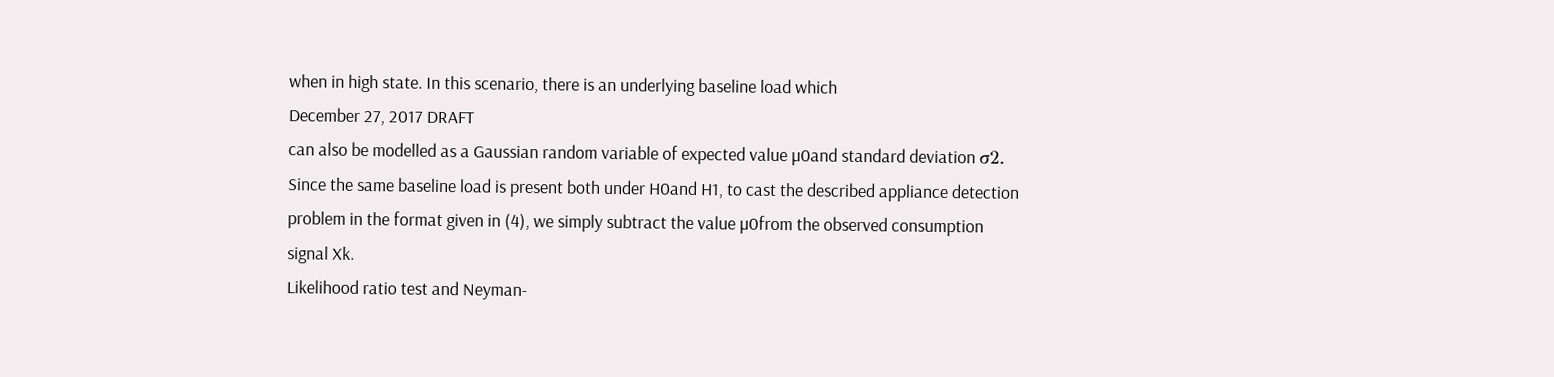when in high state. In this scenario, there is an underlying baseline load which
December 27, 2017 DRAFT
can also be modelled as a Gaussian random variable of expected value µ0and standard deviation σ2.
Since the same baseline load is present both under H0and H1, to cast the described appliance detection
problem in the format given in (4), we simply subtract the value µ0from the observed consumption
signal Xk.
Likelihood ratio test and Neyman-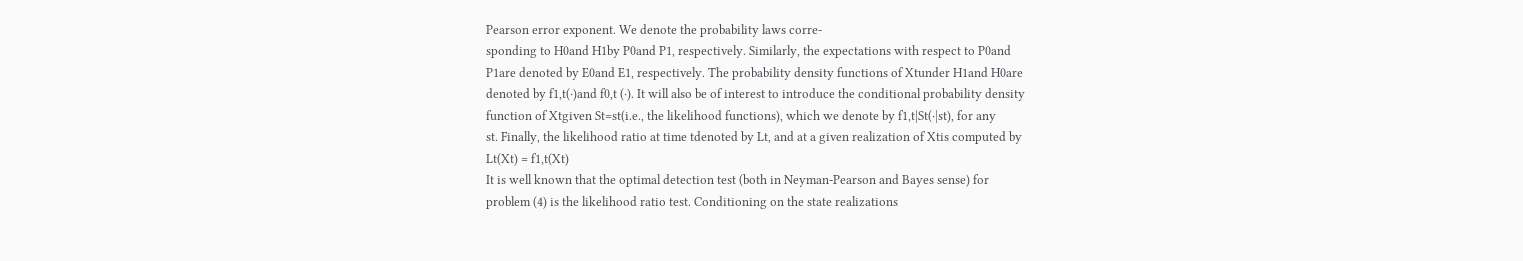Pearson error exponent. We denote the probability laws corre-
sponding to H0and H1by P0and P1, respectively. Similarly, the expectations with respect to P0and
P1are denoted by E0and E1, respectively. The probability density functions of Xtunder H1and H0are
denoted by f1,t(·)and f0,t (·). It will also be of interest to introduce the conditional probability density
function of Xtgiven St=st(i.e., the likelihood functions), which we denote by f1,t|St(·|st), for any
st. Finally, the likelihood ratio at time tdenoted by Lt, and at a given realization of Xtis computed by
Lt(Xt) = f1,t(Xt)
It is well known that the optimal detection test (both in Neyman-Pearson and Bayes sense) for
problem (4) is the likelihood ratio test. Conditioning on the state realizations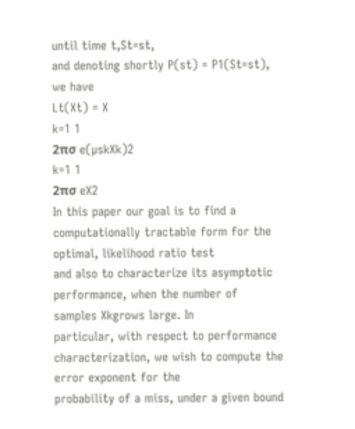until time t,St=st,
and denoting shortly P(st) = P1(St=st), we have
Lt(Xt) = X
k=1 1
2πσ e(µskXk)2
k=1 1
2πσ eX2
In this paper our goal is to find a computationally tractable form for the optimal, likelihood ratio test
and also to characterize its asymptotic performance, when the number of samples Xkgrows large. In
particular, with respect to performance characterization, we wish to compute the error exponent for the
probability of a miss, under a given bound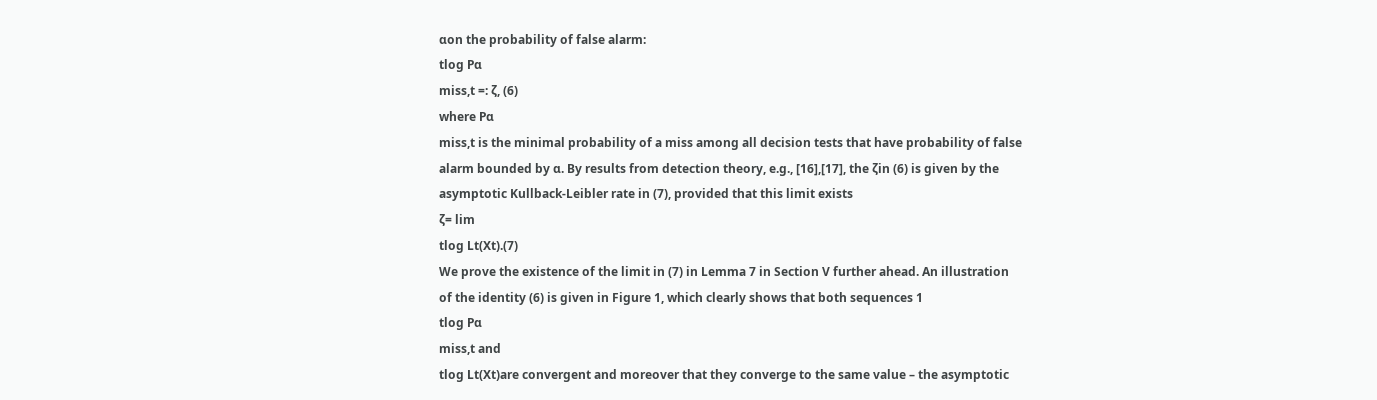αon the probability of false alarm:
tlog Pα
miss,t =: ζ, (6)
where Pα
miss,t is the minimal probability of a miss among all decision tests that have probability of false
alarm bounded by α. By results from detection theory, e.g., [16],[17], the ζin (6) is given by the
asymptotic Kullback-Leibler rate in (7), provided that this limit exists
ζ= lim
tlog Lt(Xt).(7)
We prove the existence of the limit in (7) in Lemma 7 in Section V further ahead. An illustration
of the identity (6) is given in Figure 1, which clearly shows that both sequences 1
tlog Pα
miss,t and
tlog Lt(Xt)are convergent and moreover that they converge to the same value – the asymptotic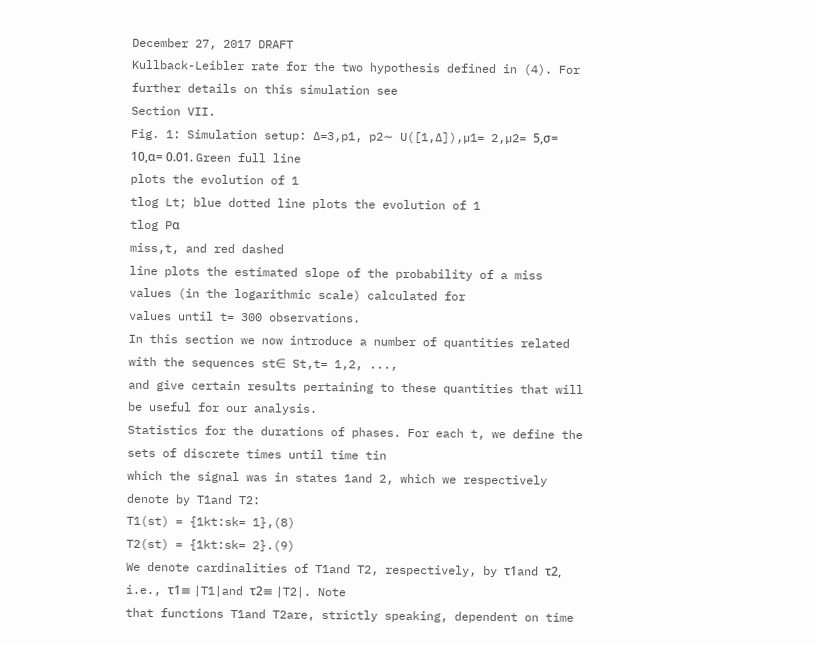December 27, 2017 DRAFT
Kullback-Leibler rate for the two hypothesis defined in (4). For further details on this simulation see
Section VII.
Fig. 1: Simulation setup: ∆=3,p1, p2∼ U([1,∆]),µ1= 2,µ2= 5,σ= 10,α= 0.01. Green full line
plots the evolution of 1
tlog Lt; blue dotted line plots the evolution of 1
tlog Pα
miss,t, and red dashed
line plots the estimated slope of the probability of a miss values (in the logarithmic scale) calculated for
values until t= 300 observations.
In this section we now introduce a number of quantities related with the sequences st∈ St,t= 1,2, ...,
and give certain results pertaining to these quantities that will be useful for our analysis.
Statistics for the durations of phases. For each t, we define the sets of discrete times until time tin
which the signal was in states 1and 2, which we respectively denote by T1and T2:
T1(st) = {1kt:sk= 1},(8)
T2(st) = {1kt:sk= 2}.(9)
We denote cardinalities of T1and T2, respectively, by τ1and τ2, i.e., τ1≡ |T1|and τ2≡ |T2|. Note
that functions T1and T2are, strictly speaking, dependent on time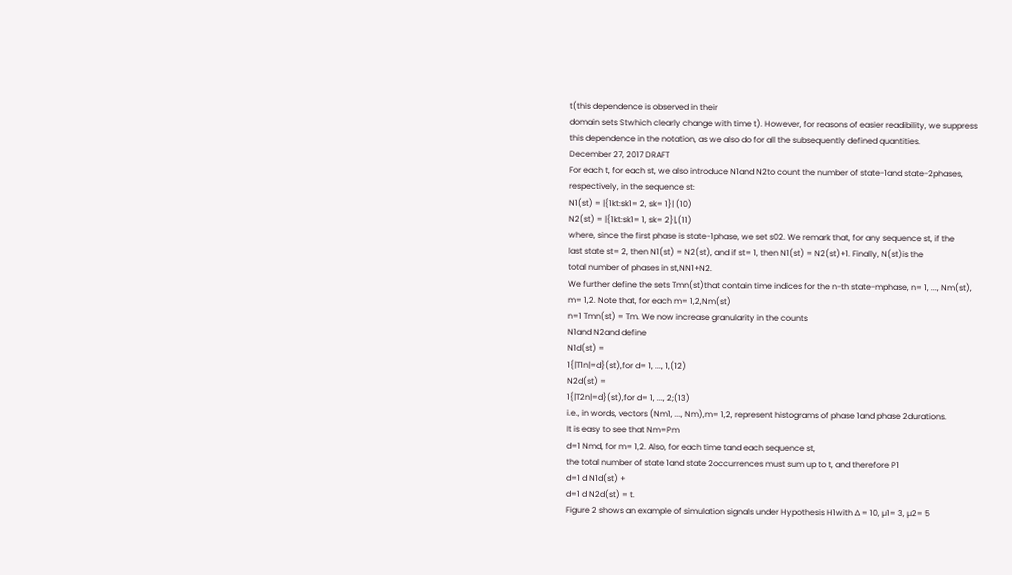t(this dependence is observed in their
domain sets Stwhich clearly change with time t). However, for reasons of easier readibility, we suppress
this dependence in the notation, as we also do for all the subsequently defined quantities.
December 27, 2017 DRAFT
For each t, for each st, we also introduce N1and N2to count the number of state-1and state-2phases,
respectively, in the sequence st:
N1(st) = |{1kt:sk1= 2, sk= 1}| (10)
N2(st) = |{1kt:sk1= 1, sk= 2}|,(11)
where, since the first phase is state-1phase, we set s02. We remark that, for any sequence st, if the
last state st= 2, then N1(st) = N2(st), and if st= 1, then N1(st) = N2(st)+1. Finally, N(st)is the
total number of phases in st,NN1+N2.
We further define the sets Tmn(st)that contain time indices for the n-th state-mphase, n= 1, ..., Nm(st),
m= 1,2. Note that, for each m= 1,2,Nm(st)
n=1 Tmn(st) = Tm. We now increase granularity in the counts
N1and N2and define
N1d(st) =
1{|T1n|=d}(st),for d= 1, ..., 1,(12)
N2d(st) =
1{|T2n|=d}(st),for d= 1, ..., 2;(13)
i.e., in words, vectors (Nm1, ..., Nm),m= 1,2, represent histograms of phase 1and phase 2durations.
It is easy to see that Nm=Pm
d=1 Nmd, for m= 1,2. Also, for each time tand each sequence st,
the total number of state 1and state 2occurrences must sum up to t, and therefore P1
d=1 d N1d(st) +
d=1 d N2d(st) = t.
Figure 2 shows an example of simulation signals under Hypothesis H1with ∆ = 10, µ1= 3, µ2= 5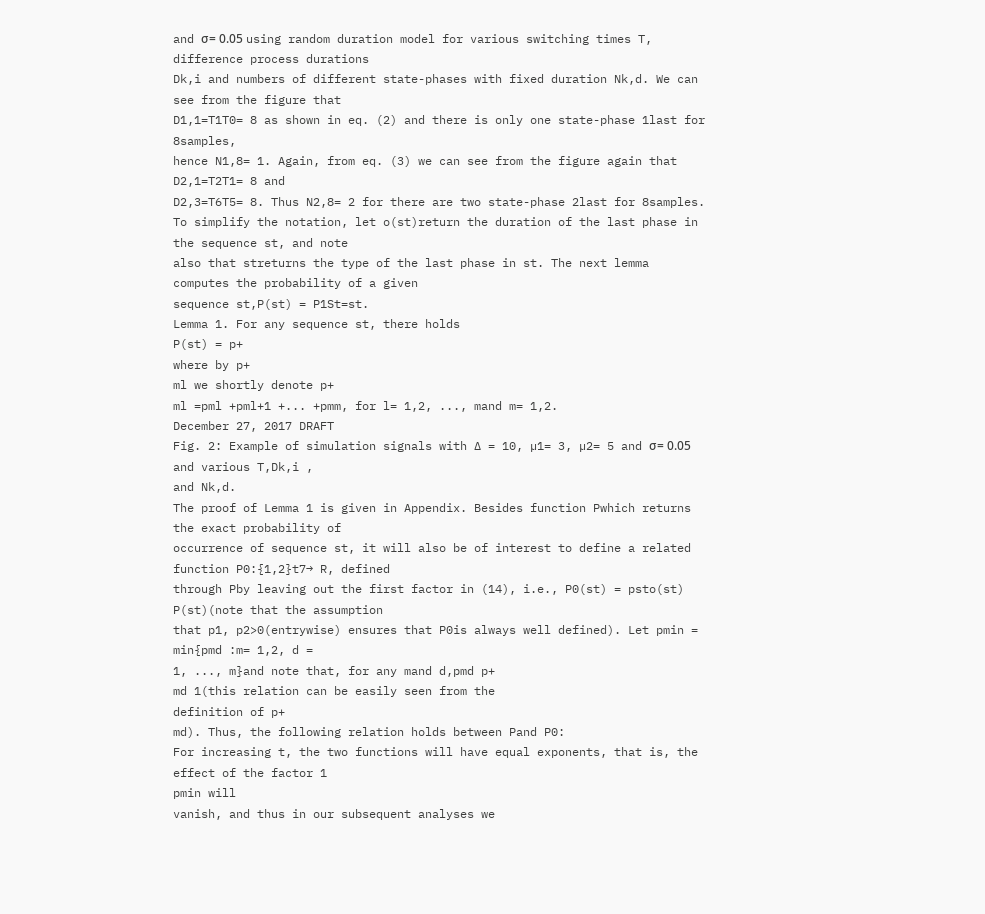and σ= 0.05 using random duration model for various switching times T, difference process durations
Dk,i and numbers of different state-phases with fixed duration Nk,d. We can see from the figure that
D1,1=T1T0= 8 as shown in eq. (2) and there is only one state-phase 1last for 8samples,
hence N1,8= 1. Again, from eq. (3) we can see from the figure again that D2,1=T2T1= 8 and
D2,3=T6T5= 8. Thus N2,8= 2 for there are two state-phase 2last for 8samples.
To simplify the notation, let o(st)return the duration of the last phase in the sequence st, and note
also that streturns the type of the last phase in st. The next lemma computes the probability of a given
sequence st,P(st) = P1St=st.
Lemma 1. For any sequence st, there holds
P(st) = p+
where by p+
ml we shortly denote p+
ml =pml +pml+1 +... +pmm, for l= 1,2, ..., mand m= 1,2.
December 27, 2017 DRAFT
Fig. 2: Example of simulation signals with ∆ = 10, µ1= 3, µ2= 5 and σ= 0.05 and various T,Dk,i ,
and Nk,d.
The proof of Lemma 1 is given in Appendix. Besides function Pwhich returns the exact probability of
occurrence of sequence st, it will also be of interest to define a related function P0:{1,2}t7→ R, defined
through Pby leaving out the first factor in (14), i.e., P0(st) = psto(st)
P(st)(note that the assumption
that p1, p2>0(entrywise) ensures that P0is always well defined). Let pmin = min{pmd :m= 1,2, d =
1, ..., m}and note that, for any mand d,pmd p+
md 1(this relation can be easily seen from the
definition of p+
md). Thus, the following relation holds between Pand P0:
For increasing t, the two functions will have equal exponents, that is, the effect of the factor 1
pmin will
vanish, and thus in our subsequent analyses we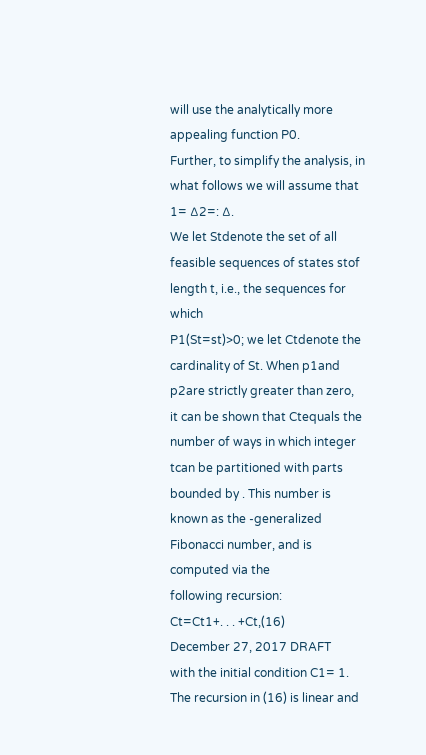will use the analytically more appealing function P0.
Further, to simplify the analysis, in what follows we will assume that 1= ∆2=: ∆.
We let Stdenote the set of all feasible sequences of states stof length t, i.e., the sequences for which
P1(St=st)>0; we let Ctdenote the cardinality of St. When p1and p2are strictly greater than zero,
it can be shown that Ctequals the number of ways in which integer tcan be partitioned with parts
bounded by . This number is known as the -generalized Fibonacci number, and is computed via the
following recursion:
Ct=Ct1+. . . +Ct,(16)
December 27, 2017 DRAFT
with the initial condition C1= 1. The recursion in (16) is linear and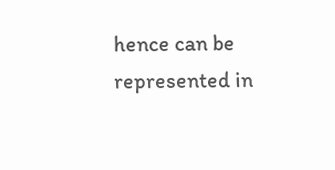hence can be represented in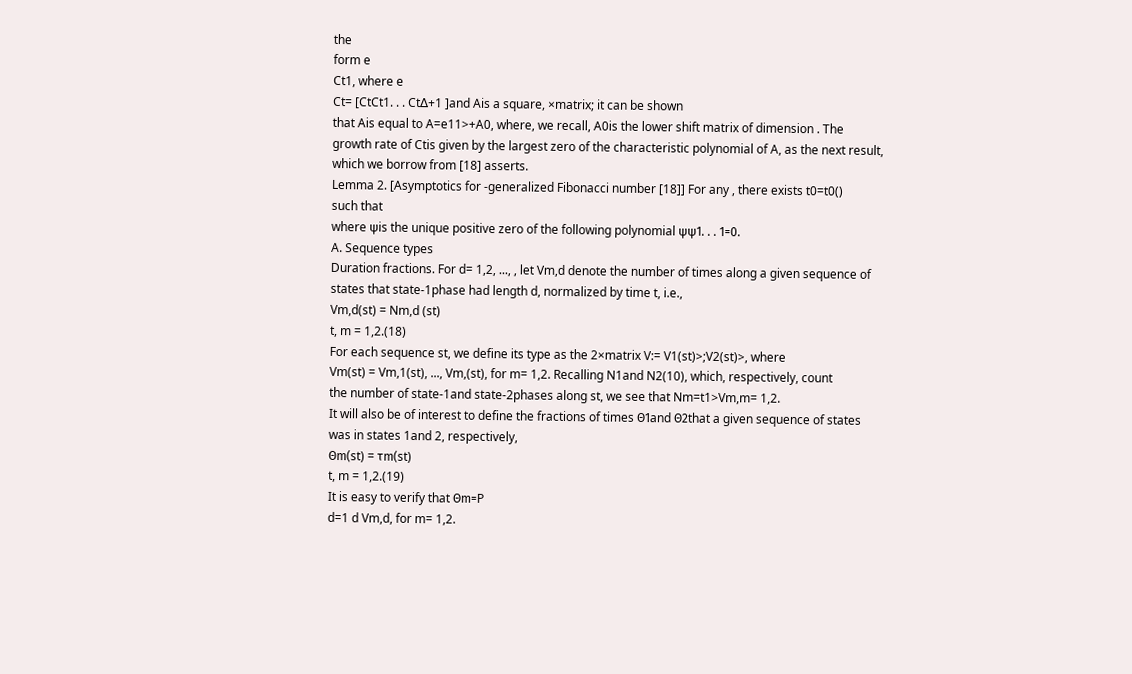the
form e
Ct1, where e
Ct= [CtCt1. . . Ct∆+1 ]and Ais a square, ×matrix; it can be shown
that Ais equal to A=e11>+A0, where, we recall, A0is the lower shift matrix of dimension . The
growth rate of Ctis given by the largest zero of the characteristic polynomial of A, as the next result,
which we borrow from [18] asserts.
Lemma 2. [Asymptotics for -generalized Fibonacci number [18]] For any , there exists t0=t0()
such that
where ψis the unique positive zero of the following polynomial ψψ1. . . 1=0.
A. Sequence types
Duration fractions. For d= 1,2, ..., , let Vm,d denote the number of times along a given sequence of
states that state-1phase had length d, normalized by time t, i.e.,
Vm,d(st) = Nm,d (st)
t, m = 1,2.(18)
For each sequence st, we define its type as the 2×matrix V:= V1(st)>;V2(st)>, where
Vm(st) = Vm,1(st), ..., Vm,(st), for m= 1,2. Recalling N1and N2(10), which, respectively, count
the number of state-1and state-2phases along st, we see that Nm=t1>Vm,m= 1,2.
It will also be of interest to define the fractions of times Θ1and Θ2that a given sequence of states
was in states 1and 2, respectively,
Θm(st) = τm(st)
t, m = 1,2.(19)
It is easy to verify that Θm=P
d=1 d Vm,d, for m= 1,2.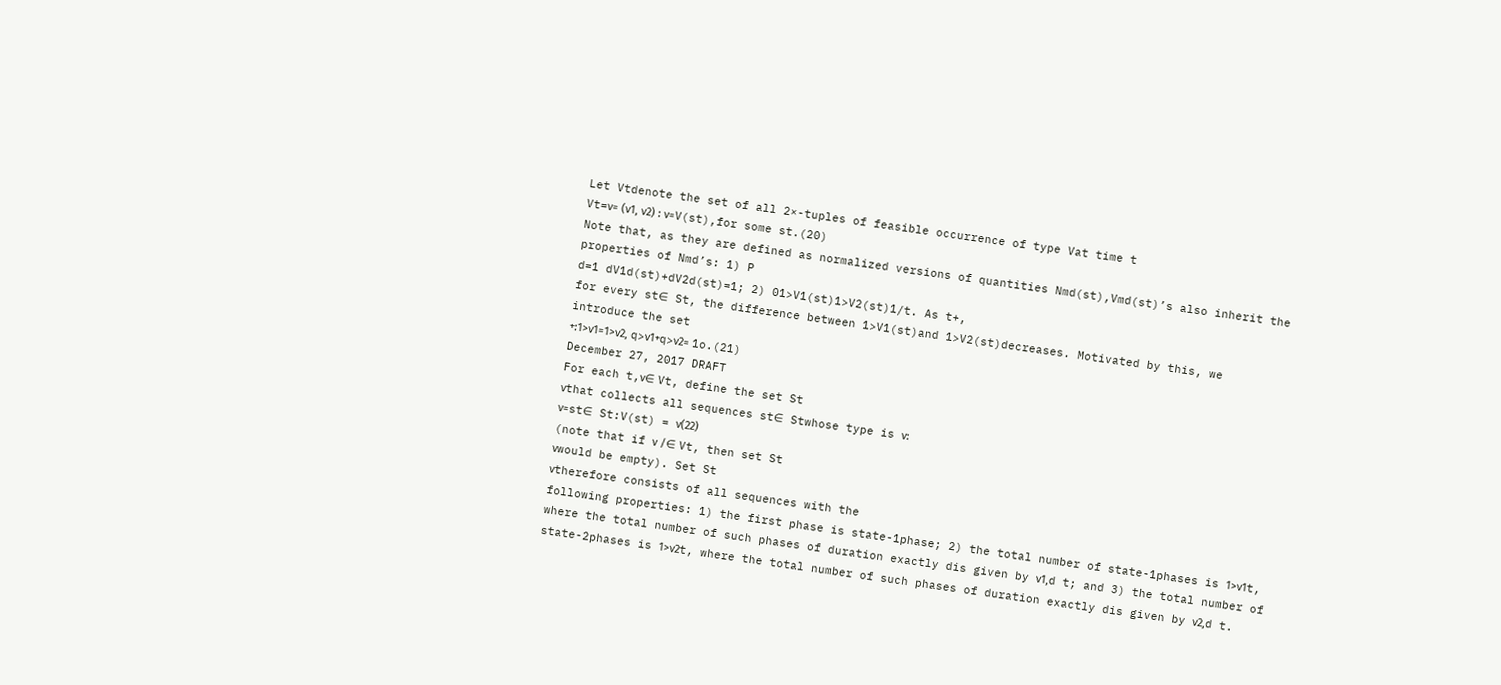Let Vtdenote the set of all 2×-tuples of feasible occurrence of type Vat time t
Vt=ν= (ν1, ν2) : ν=V(st),for some st.(20)
Note that, as they are defined as normalized versions of quantities Nmd(st),Vmd(st)’s also inherit the
properties of Nmd’s: 1) P
d=1 dV1d(st)+dV2d(st)=1; 2) 01>V1(st)1>V2(st)1/t. As t+,
for every st∈ St, the difference between 1>V1(st)and 1>V2(st)decreases. Motivated by this, we
introduce the set
+:1>ν1=1>ν2, q>ν1+q>ν2= 1o.(21)
December 27, 2017 DRAFT
For each t,ν∈ Vt, define the set St
νthat collects all sequences st∈ Stwhose type is ν:
ν=st∈ St:V(st) = ν(22)
(note that if ν /∈ Vt, then set St
νwould be empty). Set St
νtherefore consists of all sequences with the
following properties: 1) the first phase is state-1phase; 2) the total number of state-1phases is 1>ν1t,
where the total number of such phases of duration exactly dis given by ν1,d t; and 3) the total number of
state-2phases is 1>ν2t, where the total number of such phases of duration exactly dis given by ν2,d t.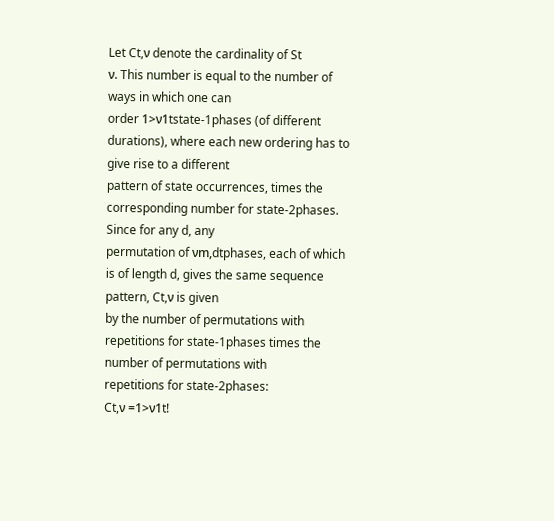Let Ct,ν denote the cardinality of St
ν. This number is equal to the number of ways in which one can
order 1>ν1tstate-1phases (of different durations), where each new ordering has to give rise to a different
pattern of state occurrences, times the corresponding number for state-2phases. Since for any d, any
permutation of νm,dtphases, each of which is of length d, gives the same sequence pattern, Ct,ν is given
by the number of permutations with repetitions for state-1phases times the number of permutations with
repetitions for state-2phases:
Ct,ν =1>ν1t!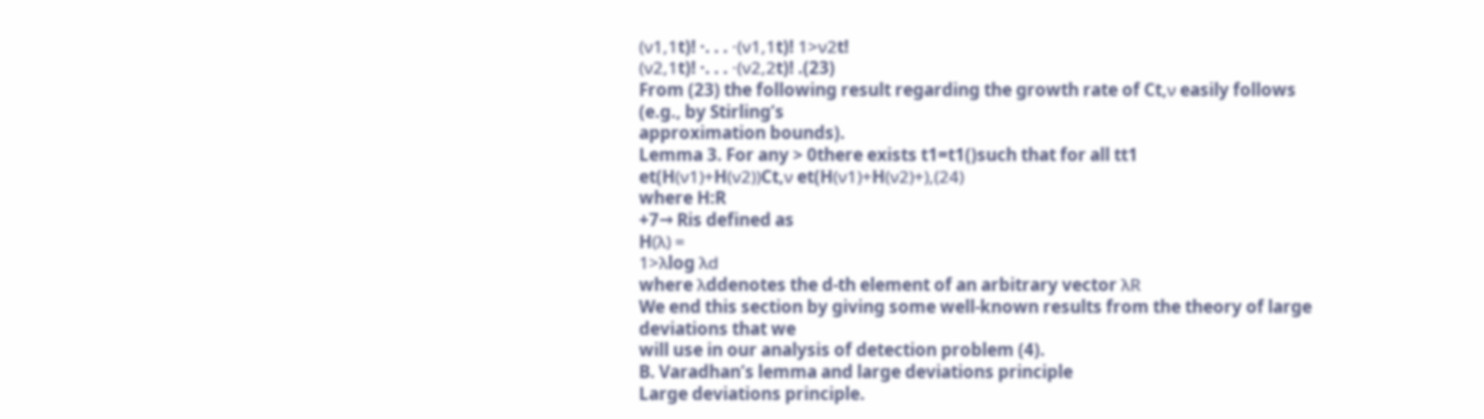(ν1,1t)! ·. . . ·(ν1,1t)! 1>ν2t!
(ν2,1t)! ·. . . ·(ν2,2t)! .(23)
From (23) the following result regarding the growth rate of Ct,ν easily follows (e.g., by Stirling’s
approximation bounds).
Lemma 3. For any > 0there exists t1=t1()such that for all tt1
et(H(ν1)+H(ν2))Ct,ν et(H(ν1)+H(ν2)+),(24)
where H:R
+7→ Ris defined as
H(λ) =
1>λlog λd
where λddenotes the d-th element of an arbitrary vector λR
We end this section by giving some well-known results from the theory of large deviations that we
will use in our analysis of detection problem (4).
B. Varadhan’s lemma and large deviations principle
Large deviations principle.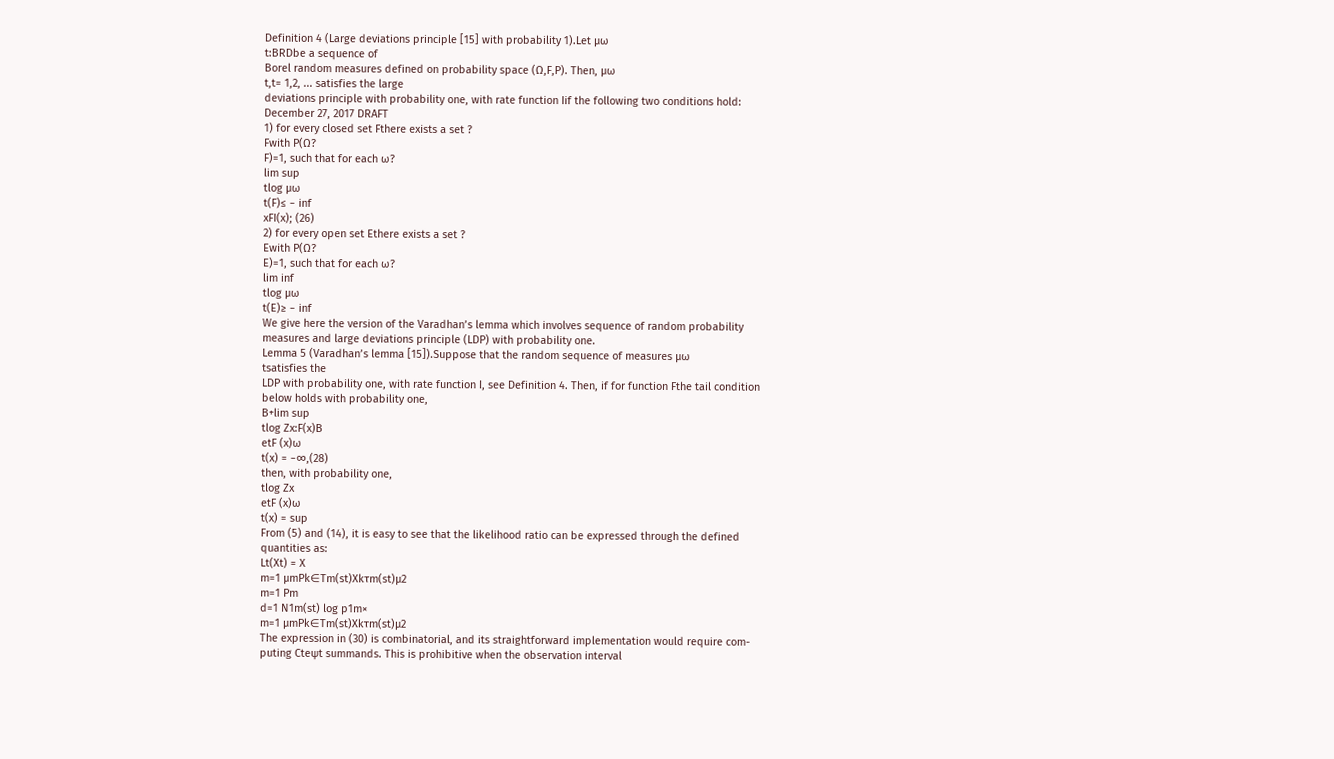Definition 4 (Large deviations principle [15] with probability 1).Let µω
t:BRDbe a sequence of
Borel random measures defined on probability space (Ω,F,P). Then, µω
t,t= 1,2, ... satisfies the large
deviations principle with probability one, with rate function Iif the following two conditions hold:
December 27, 2017 DRAFT
1) for every closed set Fthere exists a set ?
Fwith P(Ω?
F)=1, such that for each ω?
lim sup
tlog µω
t(F)≤ − inf
xFI(x); (26)
2) for every open set Ethere exists a set ?
Ewith P(Ω?
E)=1, such that for each ω?
lim inf
tlog µω
t(E)≥ − inf
We give here the version of the Varadhan’s lemma which involves sequence of random probability
measures and large deviations principle (LDP) with probability one.
Lemma 5 (Varadhan’s lemma [15]).Suppose that the random sequence of measures µω
tsatisfies the
LDP with probability one, with rate function I, see Definition 4. Then, if for function Fthe tail condition
below holds with probability one,
B+lim sup
tlog Zx:F(x)B
etF (x)ω
t(x) = −∞,(28)
then, with probability one,
tlog Zx
etF (x)ω
t(x) = sup
From (5) and (14), it is easy to see that the likelihood ratio can be expressed through the defined
quantities as:
Lt(Xt) = X
m=1 µmPk∈Tm(st)Xkτm(st)µ2
m=1 Pm
d=1 N1m(st) log p1m×
m=1 µmPk∈Tm(st)Xkτm(st)µ2
The expression in (30) is combinatorial, and its straightforward implementation would require com-
puting Cteψt summands. This is prohibitive when the observation interval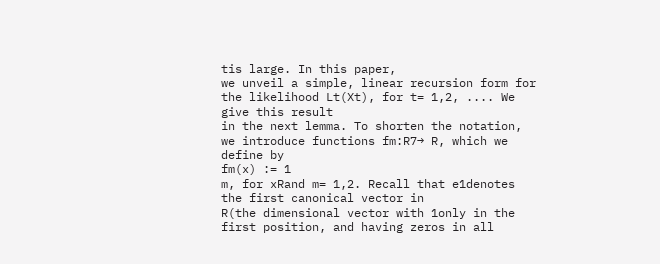tis large. In this paper,
we unveil a simple, linear recursion form for the likelihood Lt(Xt), for t= 1,2, .... We give this result
in the next lemma. To shorten the notation, we introduce functions fm:R7→ R, which we define by
fm(x) := 1
m, for xRand m= 1,2. Recall that e1denotes the first canonical vector in
R(the dimensional vector with 1only in the first position, and having zeros in all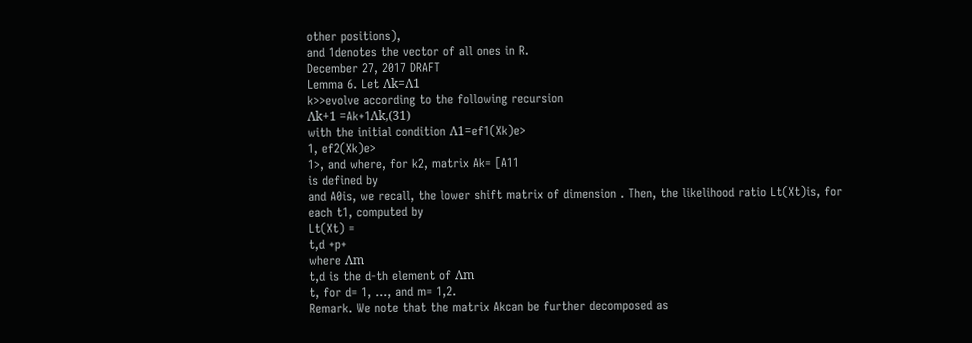other positions),
and 1denotes the vector of all ones in R.
December 27, 2017 DRAFT
Lemma 6. Let Λk=Λ1
k>>evolve according to the following recursion
Λk+1 =Ak+1Λk,(31)
with the initial condition Λ1=ef1(Xk)e>
1, ef2(Xk)e>
1>, and where, for k2, matrix Ak= [A11
is defined by
and A0is, we recall, the lower shift matrix of dimension . Then, the likelihood ratio Lt(Xt)is, for
each t1, computed by
Lt(Xt) =
t,d +p+
where Λm
t,d is the d-th element of Λm
t, for d= 1, ..., and m= 1,2.
Remark. We note that the matrix Akcan be further decomposed as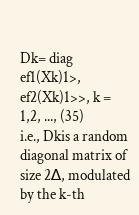Dk= diag ef1(Xk)1>, ef2(Xk)1>>, k = 1,2, ..., (35)
i.e., Dkis a random diagonal matrix of size 2∆, modulated by the k-th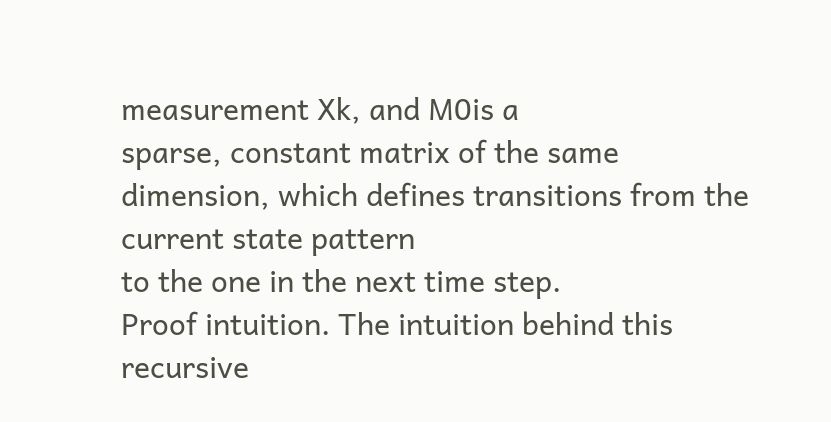measurement Xk, and M0is a
sparse, constant matrix of the same dimension, which defines transitions from the current state pattern
to the one in the next time step.
Proof intuition. The intuition behind this recursive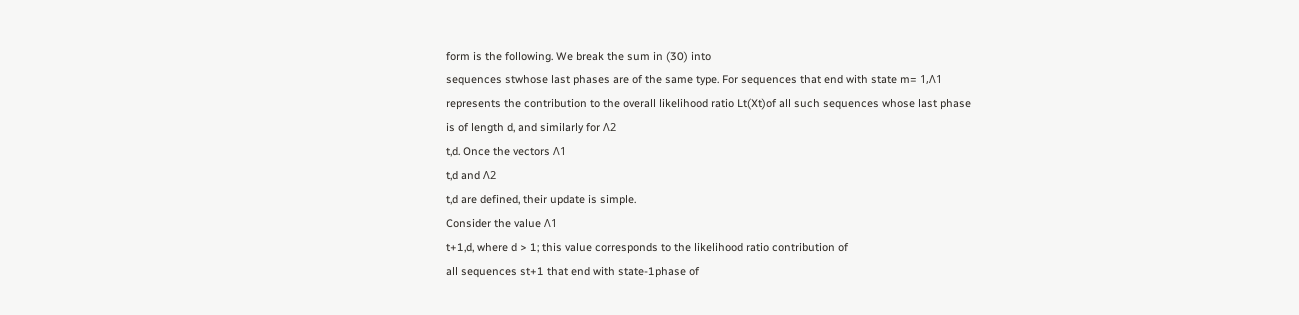form is the following. We break the sum in (30) into
sequences stwhose last phases are of the same type. For sequences that end with state m= 1,Λ1
represents the contribution to the overall likelihood ratio Lt(Xt)of all such sequences whose last phase
is of length d, and similarly for Λ2
t,d. Once the vectors Λ1
t,d and Λ2
t,d are defined, their update is simple.
Consider the value Λ1
t+1,d, where d > 1; this value corresponds to the likelihood ratio contribution of
all sequences st+1 that end with state-1phase of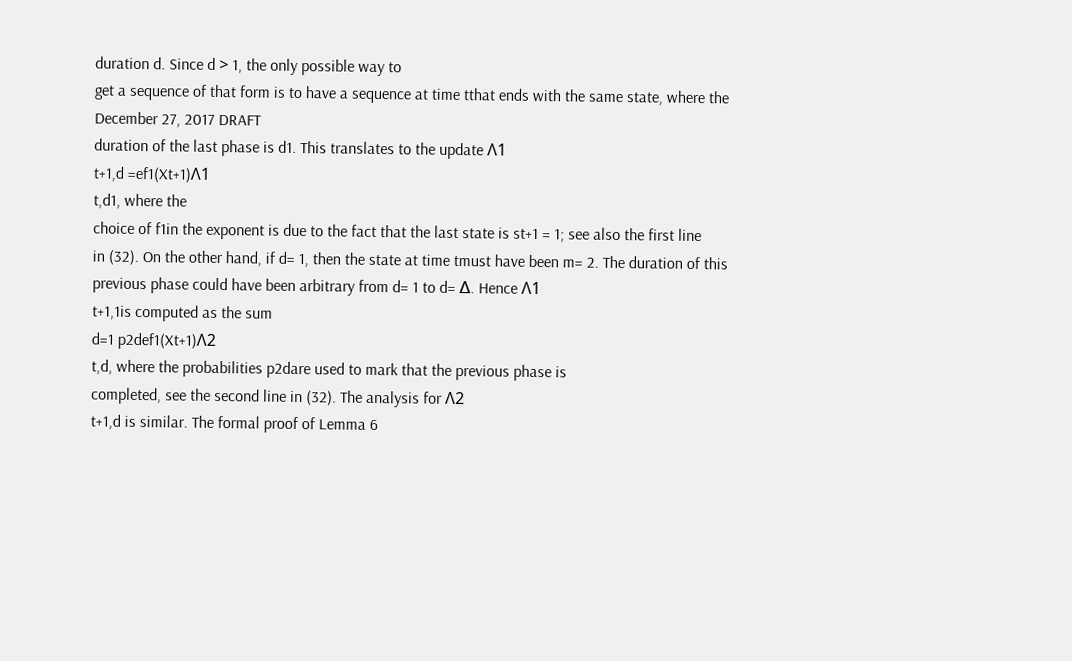duration d. Since d > 1, the only possible way to
get a sequence of that form is to have a sequence at time tthat ends with the same state, where the
December 27, 2017 DRAFT
duration of the last phase is d1. This translates to the update Λ1
t+1,d =ef1(Xt+1)Λ1
t,d1, where the
choice of f1in the exponent is due to the fact that the last state is st+1 = 1; see also the first line
in (32). On the other hand, if d= 1, then the state at time tmust have been m= 2. The duration of this
previous phase could have been arbitrary from d= 1 to d= ∆. Hence Λ1
t+1,1is computed as the sum
d=1 p2def1(Xt+1)Λ2
t,d, where the probabilities p2dare used to mark that the previous phase is
completed, see the second line in (32). The analysis for Λ2
t+1,d is similar. The formal proof of Lemma 6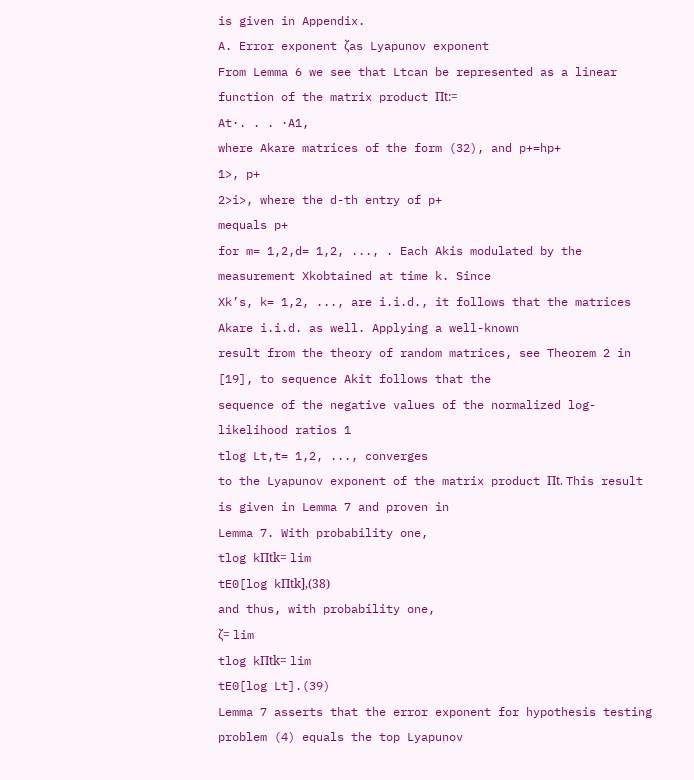is given in Appendix.
A. Error exponent ζas Lyapunov exponent
From Lemma 6 we see that Ltcan be represented as a linear function of the matrix product Πt:=
At·. . . ·A1,
where Akare matrices of the form (32), and p+=hp+
1>, p+
2>i>, where the d-th entry of p+
mequals p+
for m= 1,2,d= 1,2, ..., . Each Akis modulated by the measurement Xkobtained at time k. Since
Xk’s, k= 1,2, ..., are i.i.d., it follows that the matrices Akare i.i.d. as well. Applying a well-known
result from the theory of random matrices, see Theorem 2 in [19], to sequence Akit follows that the
sequence of the negative values of the normalized log-likelihood ratios 1
tlog Lt,t= 1,2, ..., converges
to the Lyapunov exponent of the matrix product Πt. This result is given in Lemma 7 and proven in
Lemma 7. With probability one,
tlog kΠtk= lim
tE0[log kΠtk],(38)
and thus, with probability one,
ζ= lim
tlog kΠtk= lim
tE0[log Lt].(39)
Lemma 7 asserts that the error exponent for hypothesis testing problem (4) equals the top Lyapunov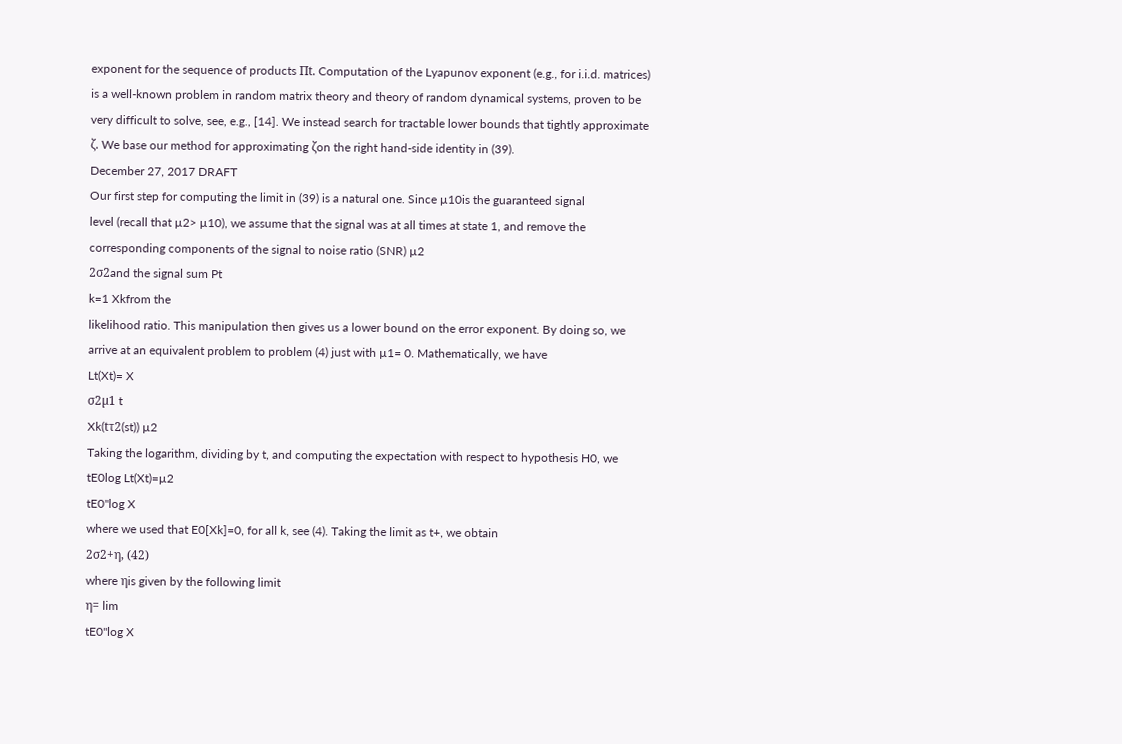exponent for the sequence of products Πt. Computation of the Lyapunov exponent (e.g., for i.i.d. matrices)
is a well-known problem in random matrix theory and theory of random dynamical systems, proven to be
very difficult to solve, see, e.g., [14]. We instead search for tractable lower bounds that tightly approximate
ζ. We base our method for approximating ζon the right hand-side identity in (39).
December 27, 2017 DRAFT
Our first step for computing the limit in (39) is a natural one. Since µ10is the guaranteed signal
level (recall that µ2> µ10), we assume that the signal was at all times at state 1, and remove the
corresponding components of the signal to noise ratio (SNR) µ2
2σ2and the signal sum Pt
k=1 Xkfrom the
likelihood ratio. This manipulation then gives us a lower bound on the error exponent. By doing so, we
arrive at an equivalent problem to problem (4) just with µ1= 0. Mathematically, we have
Lt(Xt)= X
σ2µ1 t
Xk(tτ2(st)) µ2
Taking the logarithm, dividing by t, and computing the expectation with respect to hypothesis H0, we
tE0log Lt(Xt)=µ2
tE0"log X
where we used that E0[Xk]=0, for all k, see (4). Taking the limit as t+, we obtain
2σ2+η, (42)
where ηis given by the following limit
η= lim
tE0"log X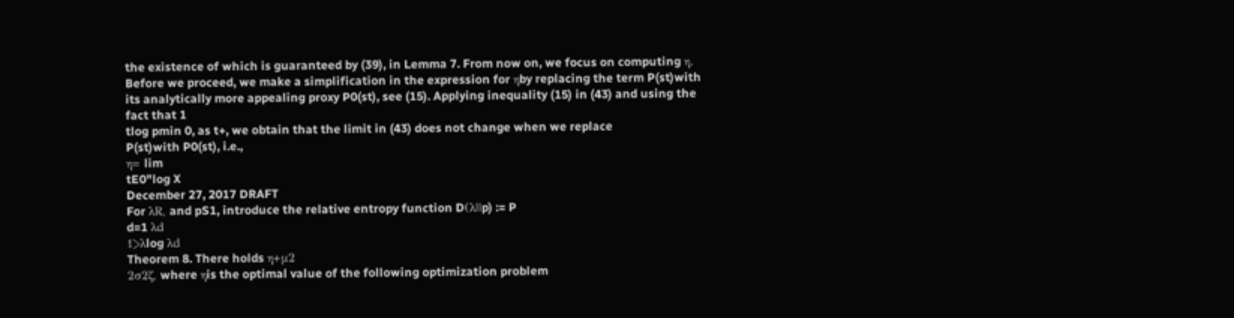the existence of which is guaranteed by (39), in Lemma 7. From now on, we focus on computing η.
Before we proceed, we make a simplification in the expression for ηby replacing the term P(st)with
its analytically more appealing proxy P0(st), see (15). Applying inequality (15) in (43) and using the
fact that 1
tlog pmin 0, as t+, we obtain that the limit in (43) does not change when we replace
P(st)with P0(st), i.e.,
η= lim
tE0"log X
December 27, 2017 DRAFT
For λR, and pS1, introduce the relative entropy function D(λ||p) := P
d=1 λd
1>λlog λd
Theorem 8. There holds η+µ2
2σ2ζ, where ηis the optimal value of the following optimization problem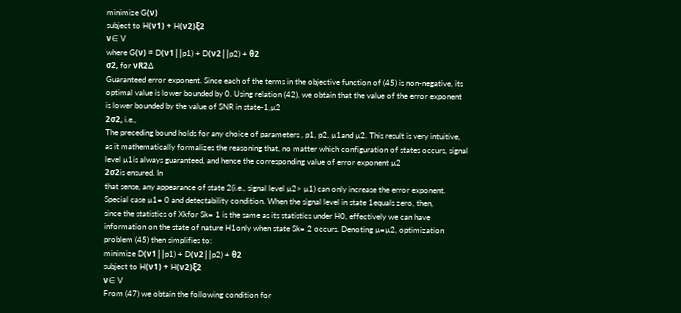minimize G(ν)
subject to H(ν1) + H(ν2)ξ2
ν∈ V
where G(ν) = D(ν1||p1) + D(ν2||p2) + θ2
σ2, for νR2∆
Guaranteed error exponent. Since each of the terms in the objective function of (45) is non-negative, its
optimal value is lower bounded by 0. Using relation (42), we obtain that the value of the error exponent
is lower bounded by the value of SNR in state-1,µ2
2σ2, i.e.,
The preceding bound holds for any choice of parameters , p1, p2, µ1and µ2. This result is very intuitive,
as it mathematically formalizes the reasoning that, no matter which configuration of states occurs, signal
level µ1is always guaranteed, and hence the corresponding value of error exponent µ2
2σ2is ensured. In
that sense, any appearance of state 2(i.e., signal level µ2> µ1) can only increase the error exponent.
Special case µ1= 0 and detectability condition. When the signal level in state 1equals zero, then,
since the statistics of Xkfor Sk= 1 is the same as its statistics under H0, effectively we can have
information on the state of nature H1only when state Sk= 2 occurs. Denoting µ=µ2, optimization
problem (45) then simplifies to:
minimize D(ν1||p1) + D(ν2||p2) + θ2
subject to H(ν1) + H(ν2)ξ2
ν∈ V
From (47) we obtain the following condition for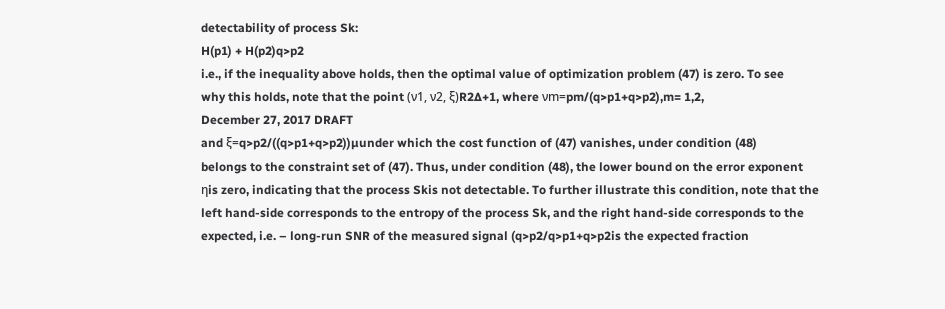detectability of process Sk:
H(p1) + H(p2)q>p2
i.e., if the inequality above holds, then the optimal value of optimization problem (47) is zero. To see
why this holds, note that the point (ν1, ν2, ξ)R2∆+1, where νm=pm/(q>p1+q>p2),m= 1,2,
December 27, 2017 DRAFT
and ξ=q>p2/((q>p1+q>p2))µunder which the cost function of (47) vanishes, under condition (48)
belongs to the constraint set of (47). Thus, under condition (48), the lower bound on the error exponent
ηis zero, indicating that the process Skis not detectable. To further illustrate this condition, note that the
left hand-side corresponds to the entropy of the process Sk, and the right hand-side corresponds to the
expected, i.e. – long-run SNR of the measured signal (q>p2/q>p1+q>p2is the expected fraction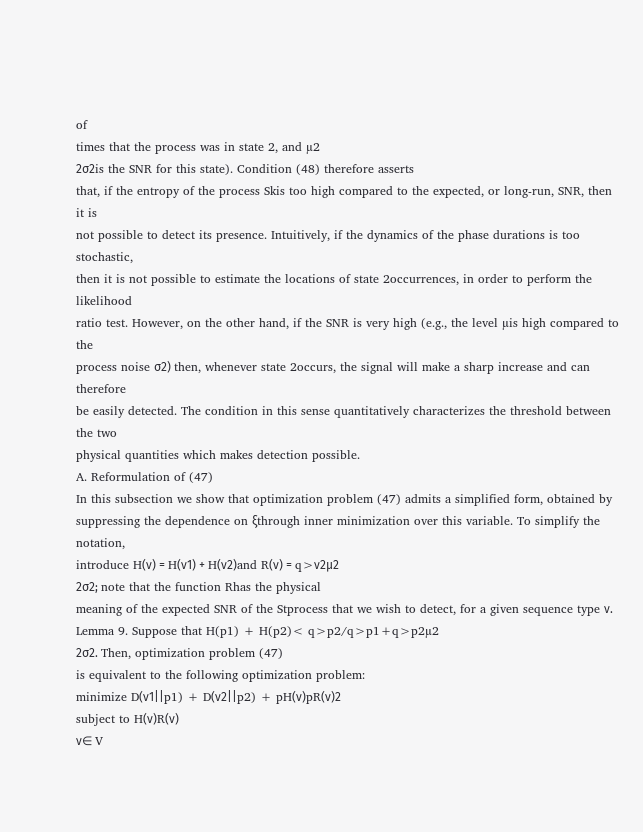of
times that the process was in state 2, and µ2
2σ2is the SNR for this state). Condition (48) therefore asserts
that, if the entropy of the process Skis too high compared to the expected, or long-run, SNR, then it is
not possible to detect its presence. Intuitively, if the dynamics of the phase durations is too stochastic,
then it is not possible to estimate the locations of state 2occurrences, in order to perform the likelihood
ratio test. However, on the other hand, if the SNR is very high (e.g., the level µis high compared to the
process noise σ2) then, whenever state 2occurs, the signal will make a sharp increase and can therefore
be easily detected. The condition in this sense quantitatively characterizes the threshold between the two
physical quantities which makes detection possible.
A. Reformulation of (47)
In this subsection we show that optimization problem (47) admits a simplified form, obtained by
suppressing the dependence on ξthrough inner minimization over this variable. To simplify the notation,
introduce H(ν) = H(ν1) + H(ν2)and R(ν) = q>ν2µ2
2σ2; note that the function Rhas the physical
meaning of the expected SNR of the Stprocess that we wish to detect, for a given sequence type ν.
Lemma 9. Suppose that H(p1) + H(p2)< q>p2/q>p1+q>p2µ2
2σ2. Then, optimization problem (47)
is equivalent to the following optimization problem:
minimize D(ν1||p1) + D(ν2||p2) + pH(ν)pR(ν)2
subject to H(ν)R(ν)
ν∈ V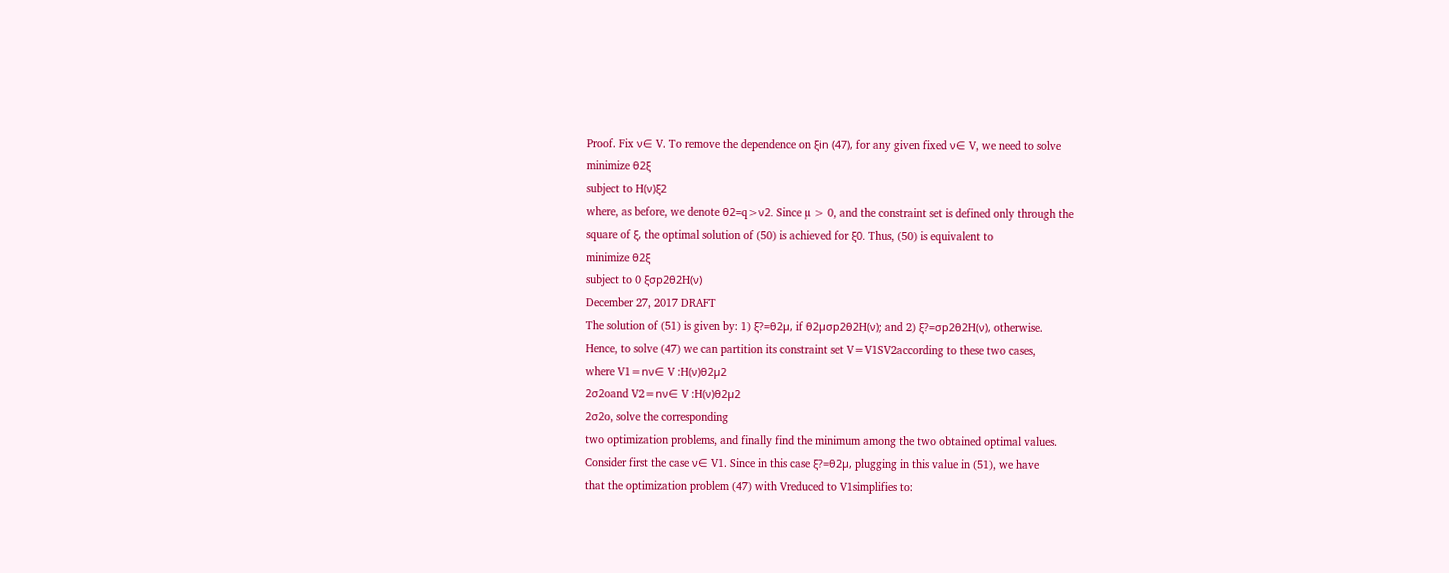Proof. Fix ν∈ V. To remove the dependence on ξin (47), for any given fixed ν∈ V, we need to solve
minimize θ2ξ
subject to H(ν)ξ2
where, as before, we denote θ2=q>ν2. Since µ > 0, and the constraint set is defined only through the
square of ξ, the optimal solution of (50) is achieved for ξ0. Thus, (50) is equivalent to
minimize θ2ξ
subject to 0 ξσp2θ2H(ν)
December 27, 2017 DRAFT
The solution of (51) is given by: 1) ξ?=θ2µ, if θ2µσp2θ2H(ν); and 2) ξ?=σp2θ2H(ν), otherwise.
Hence, to solve (47) we can partition its constraint set V=V1SV2according to these two cases,
where V1=nν∈ V :H(ν)θ2µ2
2σ2oand V2=nν∈ V :H(ν)θ2µ2
2σ2o, solve the corresponding
two optimization problems, and finally find the minimum among the two obtained optimal values.
Consider first the case ν∈ V1. Since in this case ξ?=θ2µ, plugging in this value in (51), we have
that the optimization problem (47) with Vreduced to V1simplifies to: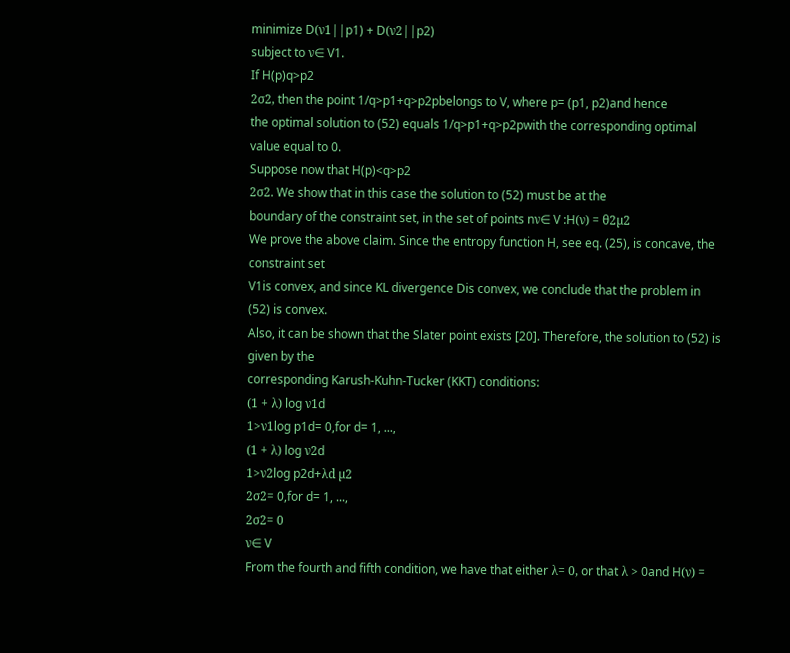minimize D(ν1||p1) + D(ν2||p2)
subject to ν∈ V1.
If H(p)q>p2
2σ2, then the point 1/q>p1+q>p2pbelongs to V, where p= (p1, p2)and hence
the optimal solution to (52) equals 1/q>p1+q>p2pwith the corresponding optimal value equal to 0.
Suppose now that H(p)<q>p2
2σ2. We show that in this case the solution to (52) must be at the
boundary of the constraint set, in the set of points nν∈ V :H(ν) = θ2µ2
We prove the above claim. Since the entropy function H, see eq. (25), is concave, the constraint set
V1is convex, and since KL divergence Dis convex, we conclude that the problem in (52) is convex.
Also, it can be shown that the Slater point exists [20]. Therefore, the solution to (52) is given by the
corresponding Karush-Kuhn-Tucker (KKT) conditions:
(1 + λ) log ν1d
1>ν1log p1d= 0,for d= 1, ...,
(1 + λ) log ν2d
1>ν2log p2d+λd µ2
2σ2= 0,for d= 1, ...,
2σ2= 0
ν∈ V
From the fourth and fifth condition, we have that either λ= 0, or that λ > 0and H(ν) =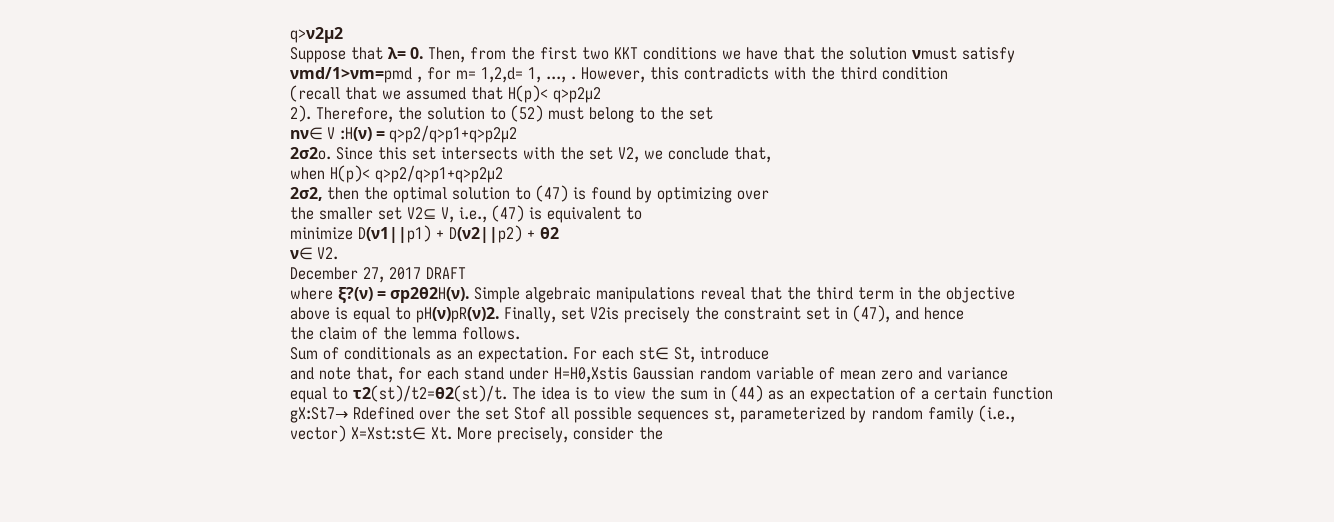q>ν2µ2
Suppose that λ= 0. Then, from the first two KKT conditions we have that the solution νmust satisfy
νmd/1>νm=pmd , for m= 1,2,d= 1, ..., . However, this contradicts with the third condition
(recall that we assumed that H(p)< q>p2µ2
2). Therefore, the solution to (52) must belong to the set
nν∈ V :H(ν) = q>p2/q>p1+q>p2µ2
2σ2o. Since this set intersects with the set V2, we conclude that,
when H(p)< q>p2/q>p1+q>p2µ2
2σ2, then the optimal solution to (47) is found by optimizing over
the smaller set V2⊆ V, i.e., (47) is equivalent to
minimize D(ν1||p1) + D(ν2||p2) + θ2
ν∈ V2.
December 27, 2017 DRAFT
where ξ?(ν) = σp2θ2H(ν). Simple algebraic manipulations reveal that the third term in the objective
above is equal to pH(ν)pR(ν)2. Finally, set V2is precisely the constraint set in (47), and hence
the claim of the lemma follows.
Sum of conditionals as an expectation. For each st∈ St, introduce
and note that, for each stand under H=H0,Xstis Gaussian random variable of mean zero and variance
equal to τ2(st)/t2=θ2(st)/t. The idea is to view the sum in (44) as an expectation of a certain function
gX:St7→ Rdefined over the set Stof all possible sequences st, parameterized by random family (i.e.,
vector) X=Xst:st∈ Xt. More precisely, consider the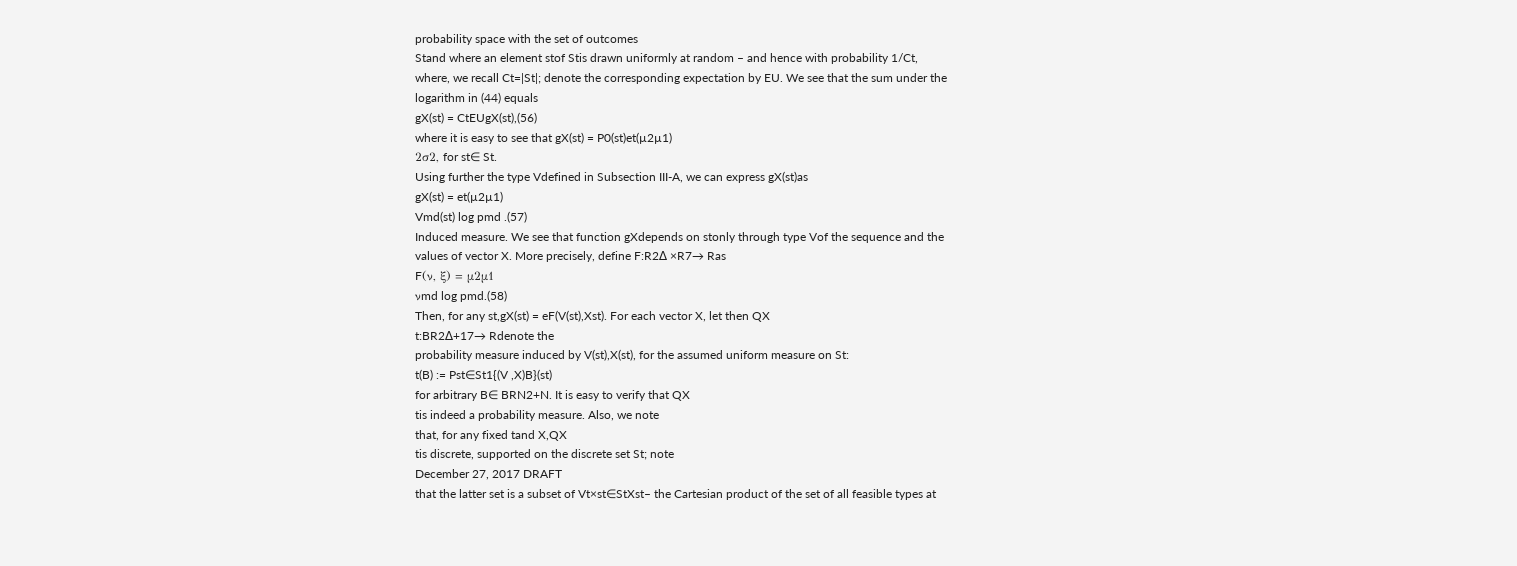probability space with the set of outcomes
Stand where an element stof Stis drawn uniformly at random – and hence with probability 1/Ct,
where, we recall Ct=|St|; denote the corresponding expectation by EU. We see that the sum under the
logarithm in (44) equals
gX(st) = CtEUgX(st),(56)
where it is easy to see that gX(st) = P0(st)et(µ2µ1)
2σ2, for st∈ St.
Using further the type Vdefined in Subsection III-A, we can express gX(st)as
gX(st) = et(µ2µ1)
Vmd(st) log pmd .(57)
Induced measure. We see that function gXdepends on stonly through type Vof the sequence and the
values of vector X. More precisely, define F:R2∆ ×R7→ Ras
F(ν, ξ) = µ2µ1
νmd log pmd.(58)
Then, for any st,gX(st) = eF(V(st),Xst). For each vector X, let then QX
t:BR2∆+17→ Rdenote the
probability measure induced by V(st),X(st), for the assumed uniform measure on St:
t(B) := Pst∈St1{(V ,X)B}(st)
for arbitrary B∈ BRN2+N. It is easy to verify that QX
tis indeed a probability measure. Also, we note
that, for any fixed tand X,QX
tis discrete, supported on the discrete set St; note
December 27, 2017 DRAFT
that the latter set is a subset of Vt×st∈StXst– the Cartesian product of the set of all feasible types at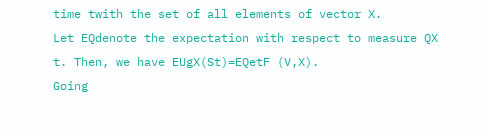time twith the set of all elements of vector X.
Let EQdenote the expectation with respect to measure QX
t. Then, we have EUgX(St)=EQetF (V,X).
Going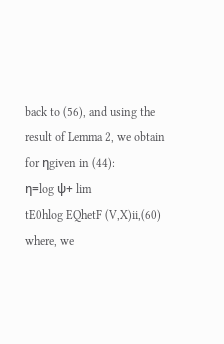back to (56), and using the result of Lemma 2, we obtain for ηgiven in (44):
η=log ψ+ lim
tE0hlog EQhetF (V,X)ii,(60)
where, we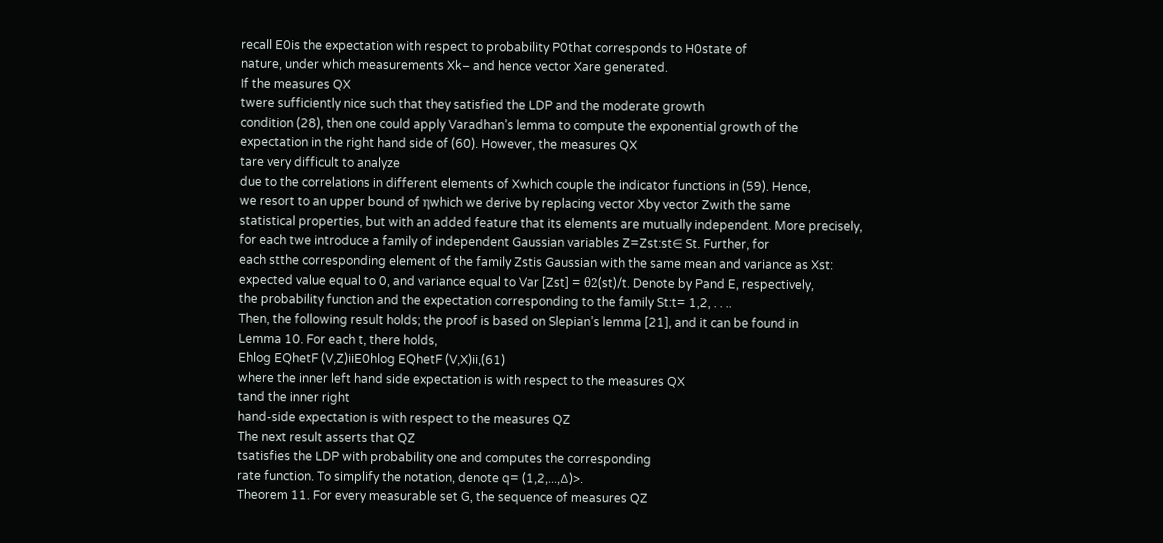recall E0is the expectation with respect to probability P0that corresponds to H0state of
nature, under which measurements Xk– and hence vector Xare generated.
If the measures QX
twere sufficiently nice such that they satisfied the LDP and the moderate growth
condition (28), then one could apply Varadhan’s lemma to compute the exponential growth of the
expectation in the right hand side of (60). However, the measures QX
tare very difficult to analyze
due to the correlations in different elements of Xwhich couple the indicator functions in (59). Hence,
we resort to an upper bound of ηwhich we derive by replacing vector Xby vector Zwith the same
statistical properties, but with an added feature that its elements are mutually independent. More precisely,
for each twe introduce a family of independent Gaussian variables Z=Zst:st∈ St. Further, for
each stthe corresponding element of the family Zstis Gaussian with the same mean and variance as Xst:
expected value equal to 0, and variance equal to Var [Zst] = θ2(st)/t. Denote by Pand E, respectively,
the probability function and the expectation corresponding to the family St:t= 1,2, . . ..
Then, the following result holds; the proof is based on Slepian’s lemma [21], and it can be found in
Lemma 10. For each t, there holds,
Ehlog EQhetF (V,Z)iiE0hlog EQhetF (V,X)ii,(61)
where the inner left hand side expectation is with respect to the measures QX
tand the inner right
hand-side expectation is with respect to the measures QZ
The next result asserts that QZ
tsatisfies the LDP with probability one and computes the corresponding
rate function. To simplify the notation, denote q= (1,2,...,∆)>.
Theorem 11. For every measurable set G, the sequence of measures QZ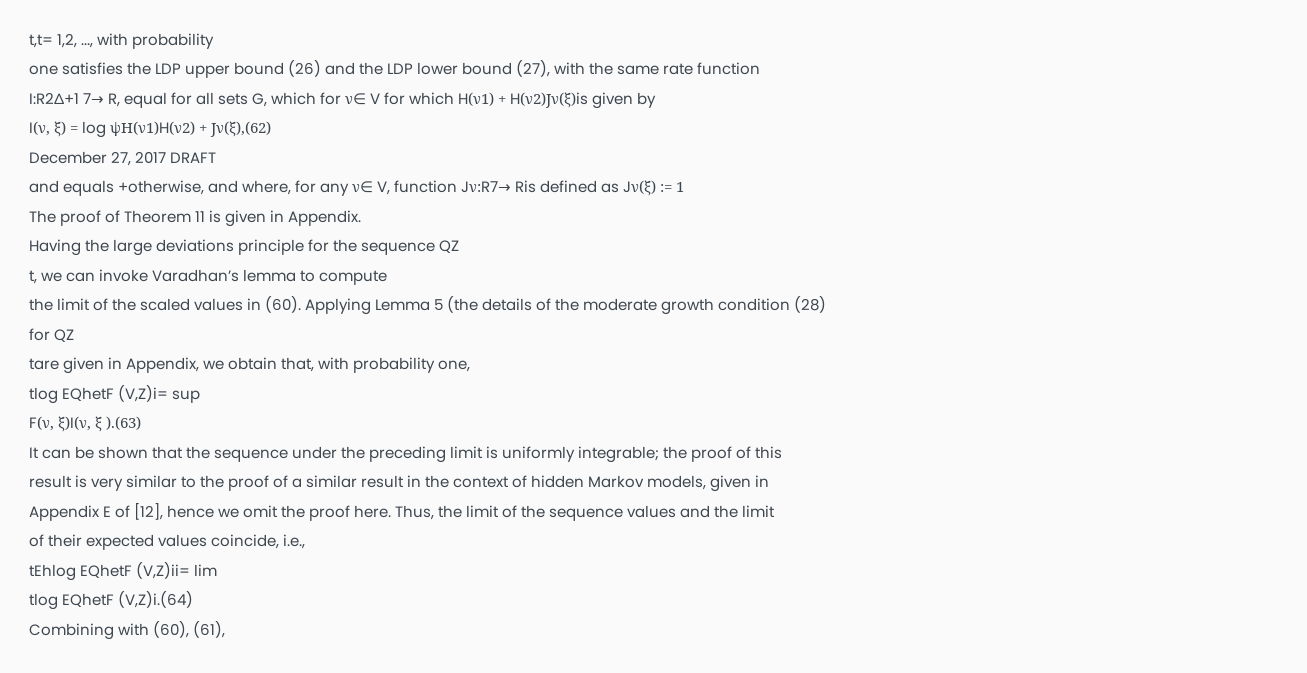t,t= 1,2, ..., with probability
one satisfies the LDP upper bound (26) and the LDP lower bound (27), with the same rate function
I:R2∆+1 7→ R, equal for all sets G, which for ν∈ V for which H(ν1) + H(ν2)Jν(ξ)is given by
I(ν, ξ) = log ψH(ν1)H(ν2) + Jν(ξ),(62)
December 27, 2017 DRAFT
and equals +otherwise, and where, for any ν∈ V, function Jν:R7→ Ris defined as Jν(ξ) := 1
The proof of Theorem 11 is given in Appendix.
Having the large deviations principle for the sequence QZ
t, we can invoke Varadhan’s lemma to compute
the limit of the scaled values in (60). Applying Lemma 5 (the details of the moderate growth condition (28)
for QZ
tare given in Appendix, we obtain that, with probability one,
tlog EQhetF (V,Z)i= sup
F(ν, ξ)I(ν, ξ ).(63)
It can be shown that the sequence under the preceding limit is uniformly integrable; the proof of this
result is very similar to the proof of a similar result in the context of hidden Markov models, given in
Appendix E of [12], hence we omit the proof here. Thus, the limit of the sequence values and the limit
of their expected values coincide, i.e.,
tEhlog EQhetF (V,Z)ii= lim
tlog EQhetF (V,Z)i.(64)
Combining with (60), (61),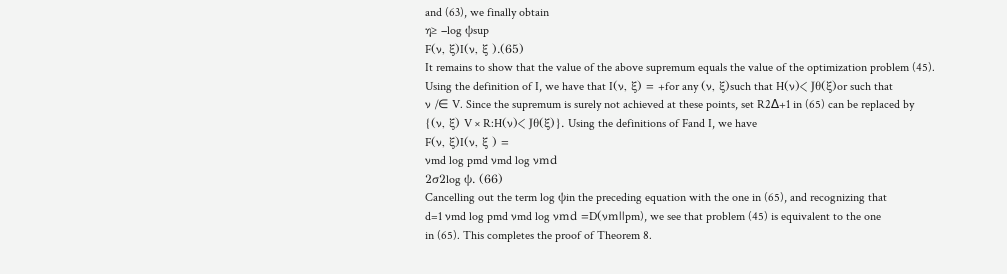and (63), we finally obtain
η≥ −log ψsup
F(ν, ξ)I(ν, ξ ).(65)
It remains to show that the value of the above supremum equals the value of the optimization problem (45).
Using the definition of I, we have that I(ν, ξ) = +for any (ν, ξ)such that H(ν)< Jθ(ξ)or such that
ν /∈ V. Since the supremum is surely not achieved at these points, set R2∆+1 in (65) can be replaced by
{(ν, ξ) V × R:H(ν)< Jθ(ξ)}. Using the definitions of Fand I, we have
F(ν, ξ)I(ν, ξ ) =
νmd log pmd νmd log νmd
2σ2log ψ. (66)
Cancelling out the term log ψin the preceding equation with the one in (65), and recognizing that
d=1 νmd log pmd νmd log νmd =D(νm||pm), we see that problem (45) is equivalent to the one
in (65). This completes the proof of Theorem 8.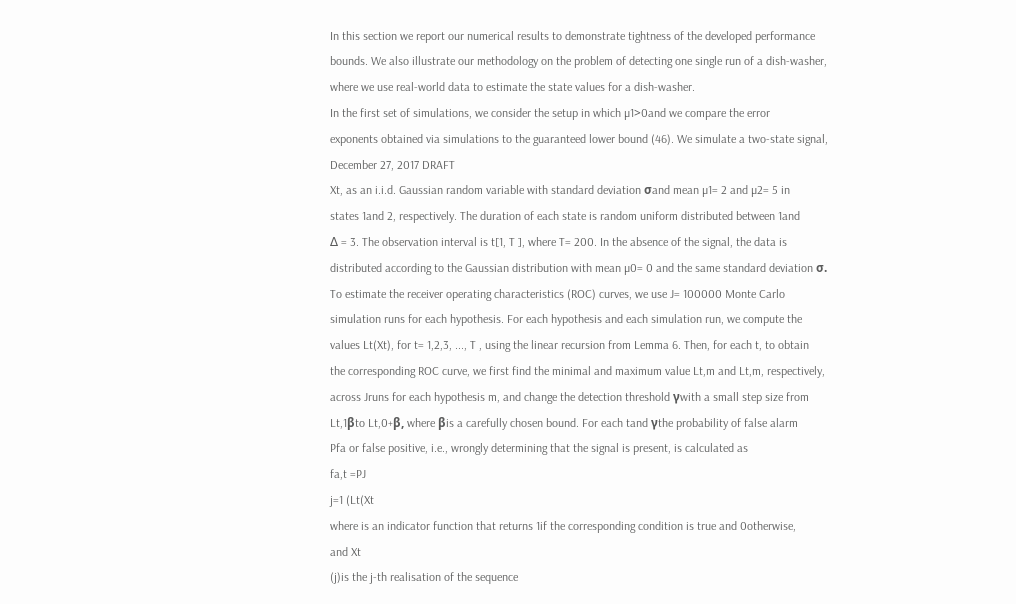In this section we report our numerical results to demonstrate tightness of the developed performance
bounds. We also illustrate our methodology on the problem of detecting one single run of a dish-washer,
where we use real-world data to estimate the state values for a dish-washer.
In the first set of simulations, we consider the setup in which µ1>0and we compare the error
exponents obtained via simulations to the guaranteed lower bound (46). We simulate a two-state signal,
December 27, 2017 DRAFT
Xt, as an i.i.d. Gaussian random variable with standard deviation σand mean µ1= 2 and µ2= 5 in
states 1and 2, respectively. The duration of each state is random uniform distributed between 1and
∆ = 3. The observation interval is t[1, T ], where T= 200. In the absence of the signal, the data is
distributed according to the Gaussian distribution with mean µ0= 0 and the same standard deviation σ.
To estimate the receiver operating characteristics (ROC) curves, we use J= 100000 Monte Carlo
simulation runs for each hypothesis. For each hypothesis and each simulation run, we compute the
values Lt(Xt), for t= 1,2,3, ..., T , using the linear recursion from Lemma 6. Then, for each t, to obtain
the corresponding ROC curve, we first find the minimal and maximum value Lt,m and Lt,m, respectively,
across Jruns for each hypothesis m, and change the detection threshold γwith a small step size from
Lt,1βto Lt,0+β, where βis a carefully chosen bound. For each tand γthe probability of false alarm
Pfa or false positive, i.e., wrongly determining that the signal is present, is calculated as
fa,t =PJ
j=1 (Lt(Xt
where is an indicator function that returns 1if the corresponding condition is true and 0otherwise,
and Xt
(j)is the j-th realisation of the sequence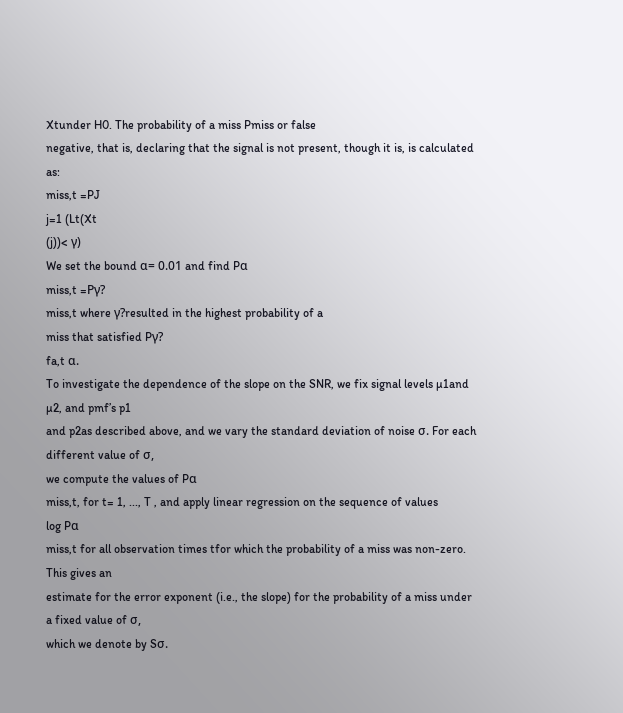Xtunder H0. The probability of a miss Pmiss or false
negative, that is, declaring that the signal is not present, though it is, is calculated as:
miss,t =PJ
j=1 (Lt(Xt
(j))< γ)
We set the bound α= 0.01 and find Pα
miss,t =Pγ?
miss,t where γ?resulted in the highest probability of a
miss that satisfied Pγ?
fa,t α.
To investigate the dependence of the slope on the SNR, we fix signal levels µ1and µ2, and pmf’s p1
and p2as described above, and we vary the standard deviation of noise σ. For each different value of σ,
we compute the values of Pα
miss,t, for t= 1, ..., T , and apply linear regression on the sequence of values
log Pα
miss,t for all observation times tfor which the probability of a miss was non-zero. This gives an
estimate for the error exponent (i.e., the slope) for the probability of a miss under a fixed value of σ,
which we denote by Sσ.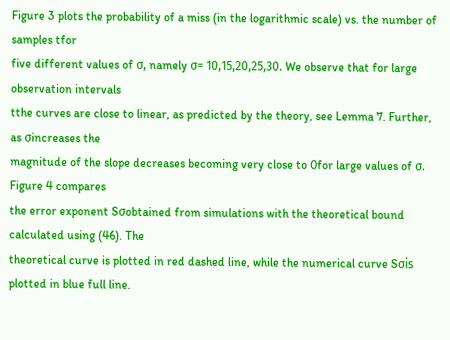Figure 3 plots the probability of a miss (in the logarithmic scale) vs. the number of samples tfor
five different values of σ, namely σ= 10,15,20,25,30. We observe that for large observation intervals
tthe curves are close to linear, as predicted by the theory, see Lemma 7. Further, as σincreases the
magnitude of the slope decreases becoming very close to 0for large values of σ. Figure 4 compares
the error exponent Sσobtained from simulations with the theoretical bound calculated using (46). The
theoretical curve is plotted in red dashed line, while the numerical curve Sσis plotted in blue full line.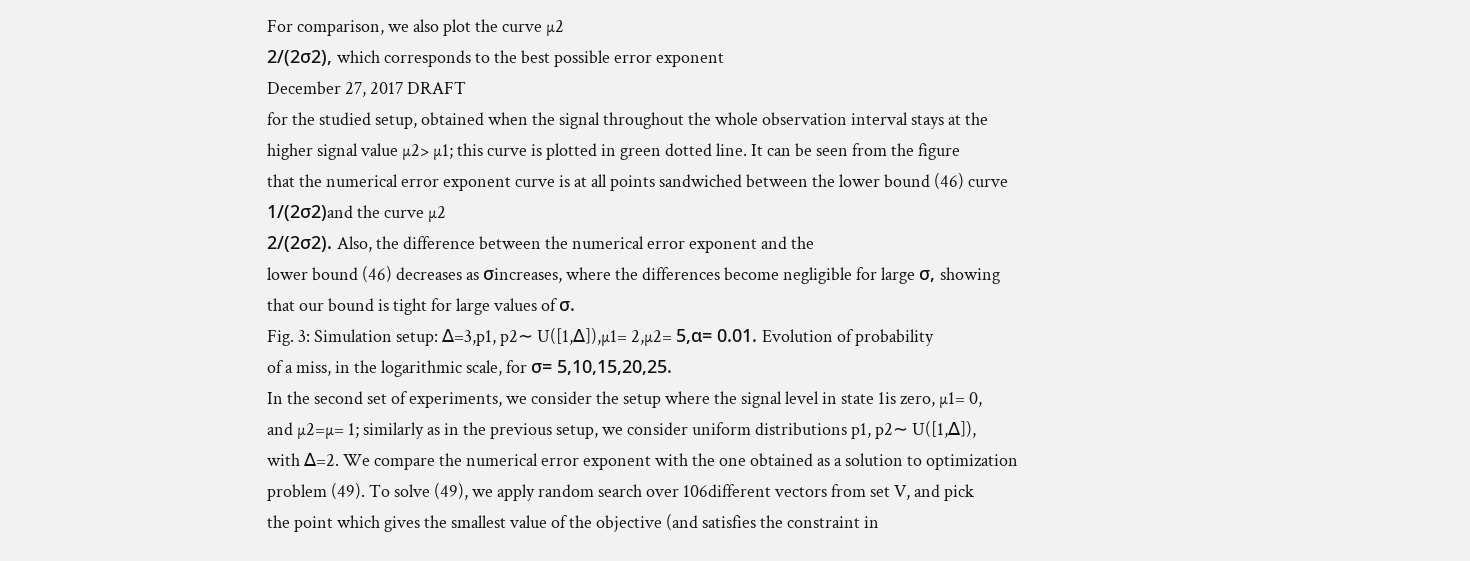For comparison, we also plot the curve µ2
2/(2σ2), which corresponds to the best possible error exponent
December 27, 2017 DRAFT
for the studied setup, obtained when the signal throughout the whole observation interval stays at the
higher signal value µ2> µ1; this curve is plotted in green dotted line. It can be seen from the figure
that the numerical error exponent curve is at all points sandwiched between the lower bound (46) curve
1/(2σ2)and the curve µ2
2/(2σ2). Also, the difference between the numerical error exponent and the
lower bound (46) decreases as σincreases, where the differences become negligible for large σ, showing
that our bound is tight for large values of σ.
Fig. 3: Simulation setup: ∆=3,p1, p2∼ U([1,∆]),µ1= 2,µ2= 5,α= 0.01. Evolution of probability
of a miss, in the logarithmic scale, for σ= 5,10,15,20,25.
In the second set of experiments, we consider the setup where the signal level in state 1is zero, µ1= 0,
and µ2=µ= 1; similarly as in the previous setup, we consider uniform distributions p1, p2∼ U([1,∆]),
with ∆=2. We compare the numerical error exponent with the one obtained as a solution to optimization
problem (49). To solve (49), we apply random search over 106different vectors from set V, and pick
the point which gives the smallest value of the objective (and satisfies the constraint in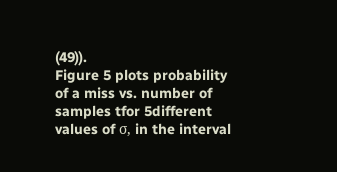(49)).
Figure 5 plots probability of a miss vs. number of samples tfor 5different values of σ, in the interval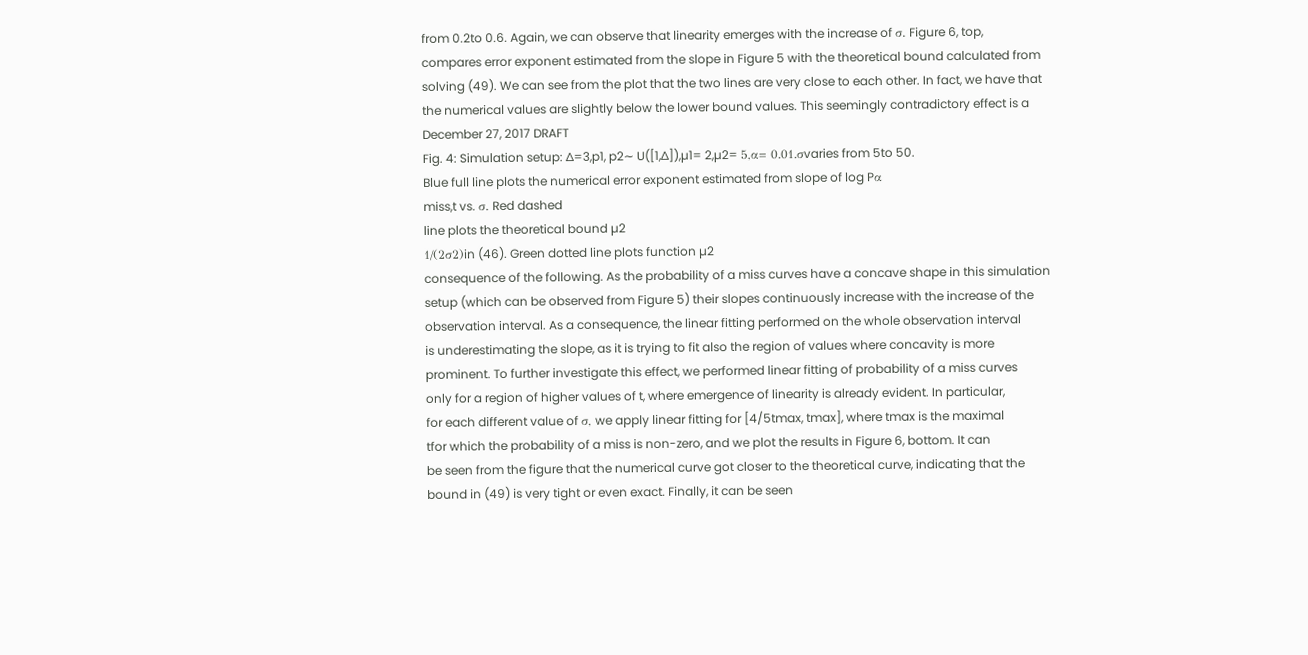from 0.2to 0.6. Again, we can observe that linearity emerges with the increase of σ. Figure 6, top,
compares error exponent estimated from the slope in Figure 5 with the theoretical bound calculated from
solving (49). We can see from the plot that the two lines are very close to each other. In fact, we have that
the numerical values are slightly below the lower bound values. This seemingly contradictory effect is a
December 27, 2017 DRAFT
Fig. 4: Simulation setup: ∆=3,p1, p2∼ U([1,∆]),µ1= 2,µ2= 5,α= 0.01.σvaries from 5to 50.
Blue full line plots the numerical error exponent estimated from slope of log Pα
miss,t vs. σ. Red dashed
line plots the theoretical bound µ2
1/(2σ2)in (46). Green dotted line plots function µ2
consequence of the following. As the probability of a miss curves have a concave shape in this simulation
setup (which can be observed from Figure 5) their slopes continuously increase with the increase of the
observation interval. As a consequence, the linear fitting performed on the whole observation interval
is underestimating the slope, as it is trying to fit also the region of values where concavity is more
prominent. To further investigate this effect, we performed linear fitting of probability of a miss curves
only for a region of higher values of t, where emergence of linearity is already evident. In particular,
for each different value of σ, we apply linear fitting for [4/5tmax, tmax], where tmax is the maximal
tfor which the probability of a miss is non-zero, and we plot the results in Figure 6, bottom. It can
be seen from the figure that the numerical curve got closer to the theoretical curve, indicating that the
bound in (49) is very tight or even exact. Finally, it can be seen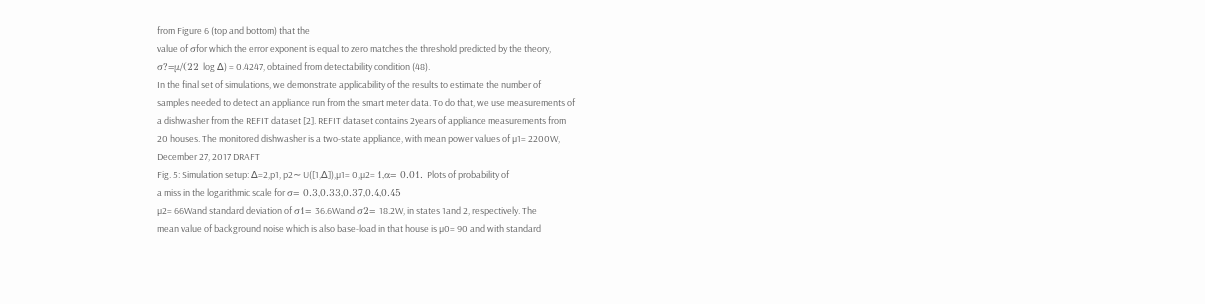from Figure 6 (top and bottom) that the
value of σfor which the error exponent is equal to zero matches the threshold predicted by the theory,
σ?=µ/(22 log ∆) = 0.4247, obtained from detectability condition (48).
In the final set of simulations, we demonstrate applicability of the results to estimate the number of
samples needed to detect an appliance run from the smart meter data. To do that, we use measurements of
a dishwasher from the REFIT dataset [2]. REFIT dataset contains 2years of appliance measurements from
20 houses. The monitored dishwasher is a two-state appliance, with mean power values of µ1= 2200W,
December 27, 2017 DRAFT
Fig. 5: Simulation setup: ∆=2,p1, p2∼ U([1,∆]),µ1= 0,µ2= 1,α= 0.01. Plots of probability of
a miss in the logarithmic scale for σ= 0.3,0.33,0.37,0.4,0.45
µ2= 66Wand standard deviation of σ1= 36.6Wand σ2= 18.2W, in states 1and 2, respectively. The
mean value of background noise which is also base-load in that house is µ0= 90 and with standard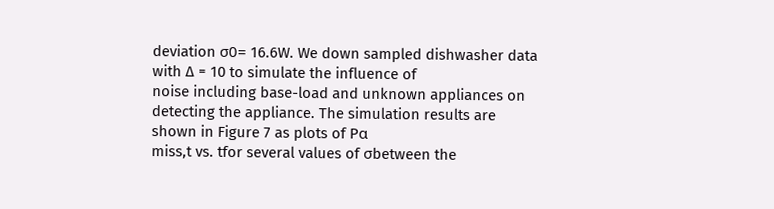deviation σ0= 16.6W. We down sampled dishwasher data with ∆ = 10 to simulate the influence of
noise including base-load and unknown appliances on detecting the appliance. The simulation results are
shown in Figure 7 as plots of Pα
miss,t vs. tfor several values of σbetween the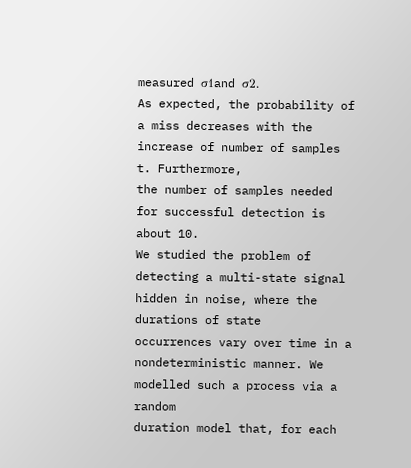measured σ1and σ2.
As expected, the probability of a miss decreases with the increase of number of samples t. Furthermore,
the number of samples needed for successful detection is about 10.
We studied the problem of detecting a multi-state signal hidden in noise, where the durations of state
occurrences vary over time in a nondeterministic manner. We modelled such a process via a random
duration model that, for each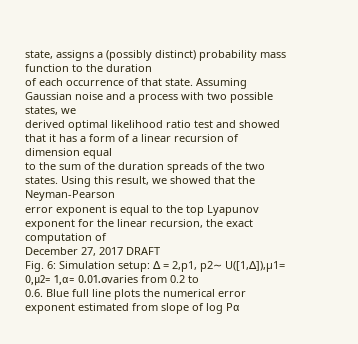state, assigns a (possibly distinct) probability mass function to the duration
of each occurrence of that state. Assuming Gaussian noise and a process with two possible states, we
derived optimal likelihood ratio test and showed that it has a form of a linear recursion of dimension equal
to the sum of the duration spreads of the two states. Using this result, we showed that the Neyman-Pearson
error exponent is equal to the top Lyapunov exponent for the linear recursion, the exact computation of
December 27, 2017 DRAFT
Fig. 6: Simulation setup: ∆ = 2,p1, p2∼ U([1,∆]),µ1= 0,µ2= 1,α= 0.01.σvaries from 0.2 to
0.6. Blue full line plots the numerical error exponent estimated from slope of log Pα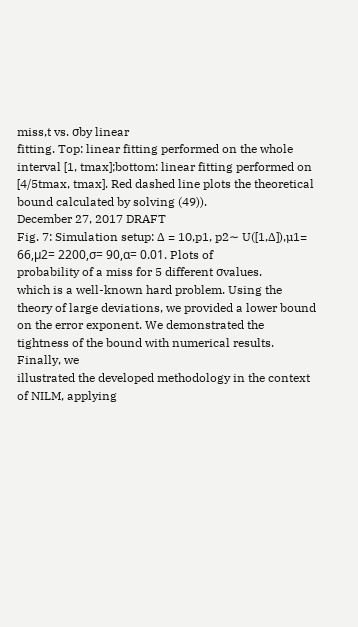miss,t vs. σby linear
fitting. Top: linear fitting performed on the whole interval [1, tmax];bottom: linear fitting performed on
[4/5tmax, tmax]. Red dashed line plots the theoretical bound calculated by solving (49)).
December 27, 2017 DRAFT
Fig. 7: Simulation setup: ∆ = 10,p1, p2∼ U([1,∆]),µ1= 66,µ2= 2200,σ= 90,α= 0.01. Plots of
probability of a miss for 5 different σvalues.
which is a well-known hard problem. Using the theory of large deviations, we provided a lower bound
on the error exponent. We demonstrated the tightness of the bound with numerical results. Finally, we
illustrated the developed methodology in the context of NILM, applying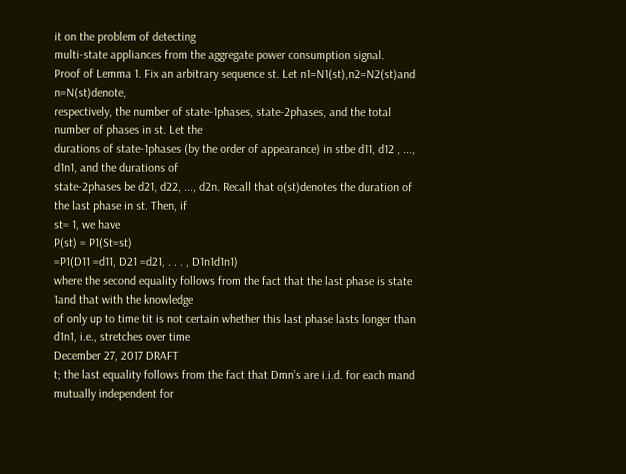it on the problem of detecting
multi-state appliances from the aggregate power consumption signal.
Proof of Lemma 1. Fix an arbitrary sequence st. Let n1=N1(st),n2=N2(st)and n=N(st)denote,
respectively, the number of state-1phases, state-2phases, and the total number of phases in st. Let the
durations of state-1phases (by the order of appearance) in stbe d11, d12 , ..., d1n1, and the durations of
state-2phases be d21, d22, ..., d2n. Recall that o(st)denotes the duration of the last phase in st. Then, if
st= 1, we have
P(st) = P1(St=st)
=P1(D11 =d11, D21 =d21, . . . , D1n1d1n1)
where the second equality follows from the fact that the last phase is state 1and that with the knowledge
of only up to time tit is not certain whether this last phase lasts longer than d1n1, i.e., stretches over time
December 27, 2017 DRAFT
t; the last equality follows from the fact that Dmn’s are i.i.d. for each mand mutually independent for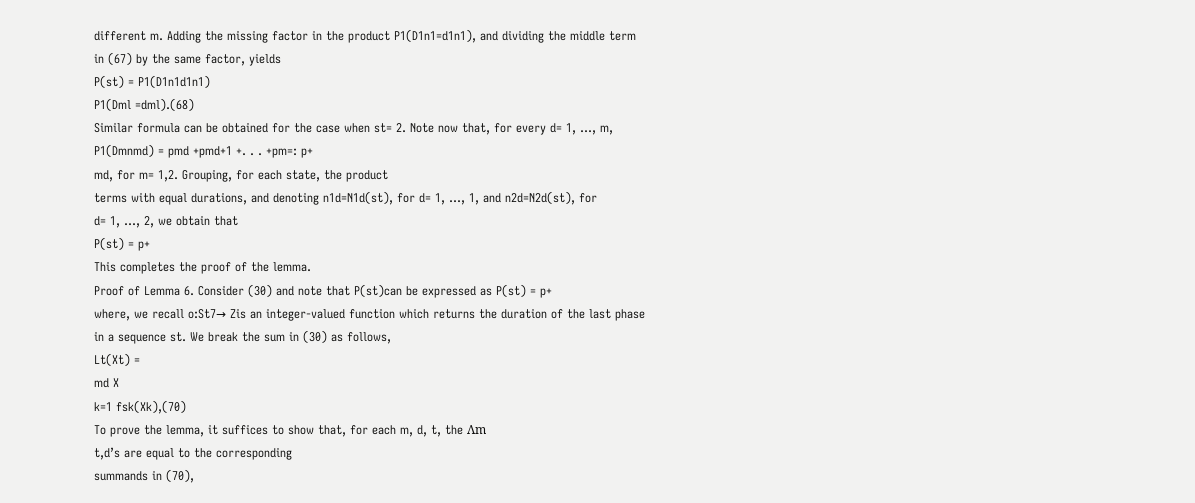different m. Adding the missing factor in the product P1(D1n1=d1n1), and dividing the middle term
in (67) by the same factor, yields
P(st) = P1(D1n1d1n1)
P1(Dml =dml).(68)
Similar formula can be obtained for the case when st= 2. Note now that, for every d= 1, ..., m,
P1(Dmnmd) = pmd +pmd+1 +. . . +pm=: p+
md, for m= 1,2. Grouping, for each state, the product
terms with equal durations, and denoting n1d=N1d(st), for d= 1, ..., 1, and n2d=N2d(st), for
d= 1, ..., 2, we obtain that
P(st) = p+
This completes the proof of the lemma.
Proof of Lemma 6. Consider (30) and note that P(st)can be expressed as P(st) = p+
where, we recall o:St7→ Zis an integer-valued function which returns the duration of the last phase
in a sequence st. We break the sum in (30) as follows,
Lt(Xt) =
md X
k=1 fsk(Xk),(70)
To prove the lemma, it suffices to show that, for each m, d, t, the Λm
t,d’s are equal to the corresponding
summands in (70),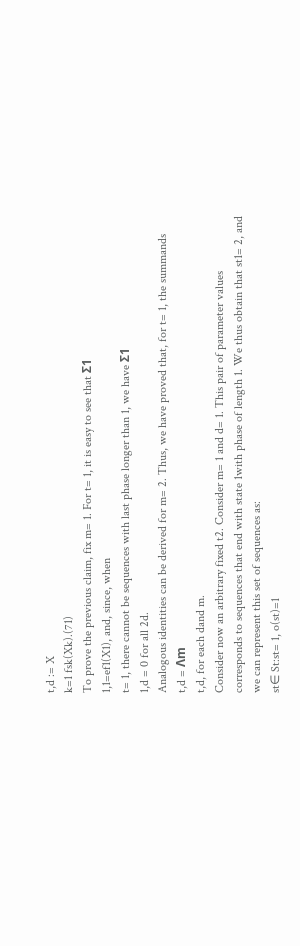t,d := X
k=1 fsk(Xk).(71)
To prove the previous claim, fix m= 1. For t= 1, it is easy to see that Σ1
1,1=ef1(X1), and, since, when
t= 1, there cannot be sequences with last phase longer than 1, we have Σ1
1,d = 0 for all 2d.
Analogous identities can be derived for m= 2. Thus, we have proved that, for t= 1, the summands
t,d = Λm
t,d, for each dand m.
Consider now an arbitrary fixed t2. Consider m= 1 and d= 1. This pair of parameter values
corresponds to sequences that end with state 1with phase of length 1. We thus obtain that st1= 2, and
we can represent this set of sequences as:
st∈ St:st= 1, o(st)=1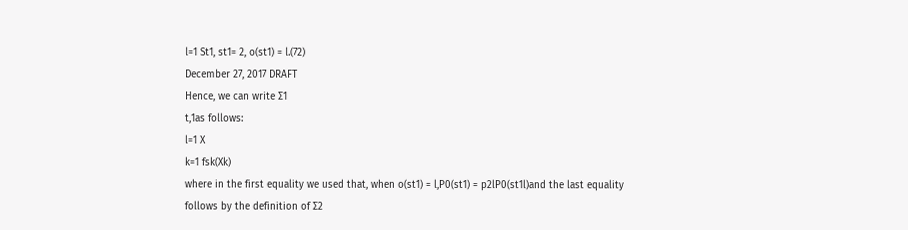l=1 St1, st1= 2, o(st1) = l.(72)
December 27, 2017 DRAFT
Hence, we can write Σ1
t,1as follows:
l=1 X
k=1 fsk(Xk)
where in the first equality we used that, when o(st1) = l,P0(st1) = p2lP0(st1l)and the last equality
follows by the definition of Σ2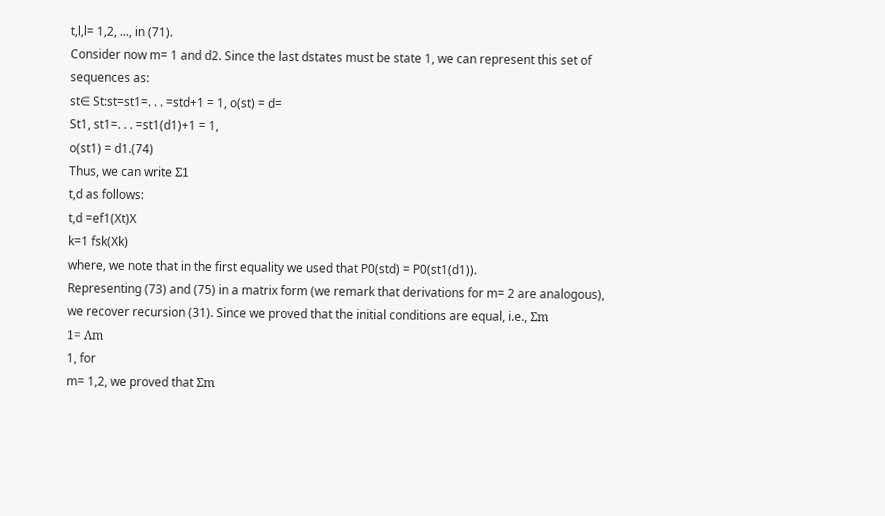t,l,l= 1,2, ..., in (71).
Consider now m= 1 and d2. Since the last dstates must be state 1, we can represent this set of
sequences as:
st∈ St:st=st1=. . . =std+1 = 1, o(st) = d=
St1, st1=. . . =st1(d1)+1 = 1,
o(st1) = d1.(74)
Thus, we can write Σ1
t,d as follows:
t,d =ef1(Xt)X
k=1 fsk(Xk)
where, we note that in the first equality we used that P0(std) = P0(st1(d1)).
Representing (73) and (75) in a matrix form (we remark that derivations for m= 2 are analogous),
we recover recursion (31). Since we proved that the initial conditions are equal, i.e., Σm
1= Λm
1, for
m= 1,2, we proved that Σm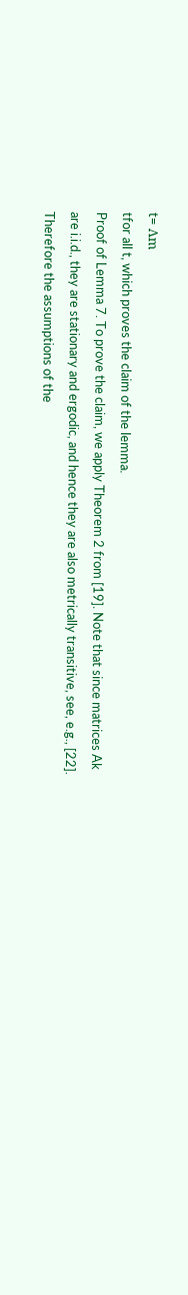t= Λm
tfor all t, which proves the claim of the lemma.
Proof of Lemma 7. To prove the claim, we apply Theorem 2 from [19]. Note that since matrices Ak
are i.i.d., they are stationary and ergodic, and hence they are also metrically transitive, see, e.g., [22].
Therefore the assumptions of the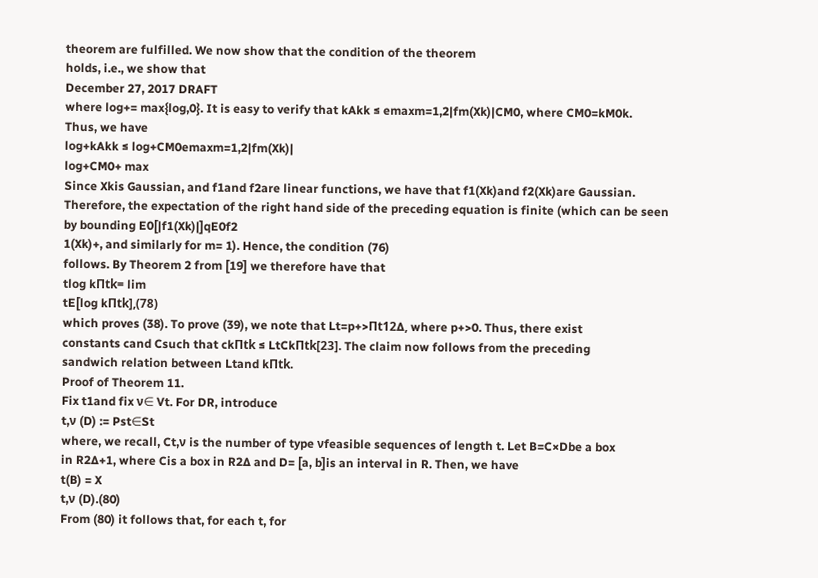theorem are fulfilled. We now show that the condition of the theorem
holds, i.e., we show that
December 27, 2017 DRAFT
where log+= max{log,0}. It is easy to verify that kAkk ≤ emaxm=1,2|fm(Xk)|CM0, where CM0=kM0k.
Thus, we have
log+kAkk ≤ log+CM0emaxm=1,2|fm(Xk)|
log+CM0+ max
Since Xkis Gaussian, and f1and f2are linear functions, we have that f1(Xk)and f2(Xk)are Gaussian.
Therefore, the expectation of the right hand side of the preceding equation is finite (which can be seen
by bounding E0[|f1(Xk)|]qE0f2
1(Xk)+, and similarly for m= 1). Hence, the condition (76)
follows. By Theorem 2 from [19] we therefore have that
tlog kΠtk= lim
tE[log kΠtk],(78)
which proves (38). To prove (39), we note that Lt=p+>Πt12∆, where p+>0. Thus, there exist
constants cand Csuch that ckΠtk ≤ LtCkΠtk[23]. The claim now follows from the preceding
sandwich relation between Ltand kΠtk.
Proof of Theorem 11.
Fix t1and fix ν∈ Vt. For DR, introduce
t,ν (D) := Pst∈St
where, we recall, Ct,ν is the number of type νfeasible sequences of length t. Let B=C×Dbe a box
in R2∆+1, where Cis a box in R2∆ and D= [a, b]is an interval in R. Then, we have
t(B) = X
t,ν (D).(80)
From (80) it follows that, for each t, for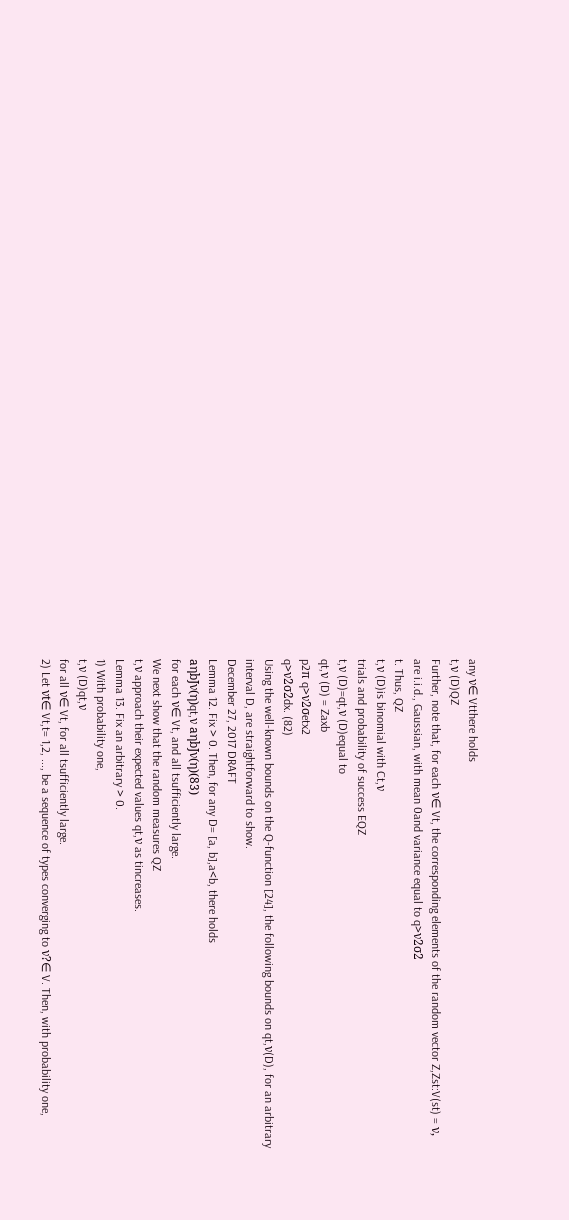any ν∈ Vtthere holds
t,ν (D)QZ
Further, note that, for each ν∈ Vt, the corresponding elements of the random vector Z,Zst:V(st) = ν,
are i.i.d., Gaussian, with mean 0and variance equal to q>ν2σ2
t. Thus, QZ
t,ν (D)is binomial with Ct,ν
trials and probability of success EQZ
t,ν (D)=qt,ν (D)equal to
qt,ν (D) = Zaxb
p2π q>ν2σetx2
q>ν2σ2dx. (82)
Using the well-known bounds on the Q-function [24], the following bounds on qt,ν(D), for an arbitrary
interval D, are straightforward to show.
December 27, 2017 DRAFT
Lemma 12. Fix > 0. Then, for any D= [a, b],a<b, there holds
aηbJν(η)qt,ν aηbJν(η)(83)
for each ν∈ Vt, and all tsufficiently large.
We next show that the random measures QZ
t,ν approach their expected values qt,ν as tincreases.
Lemma 13. Fix an arbitrary > 0.
1) With probability one,
t,ν (D)qt,ν
for all ν∈ Vt, for all tsufficiently large.
2) Let νt∈ Vt,t= 1,2, ..., be a sequence of types converging to ν?∈ V. Then, with probability one,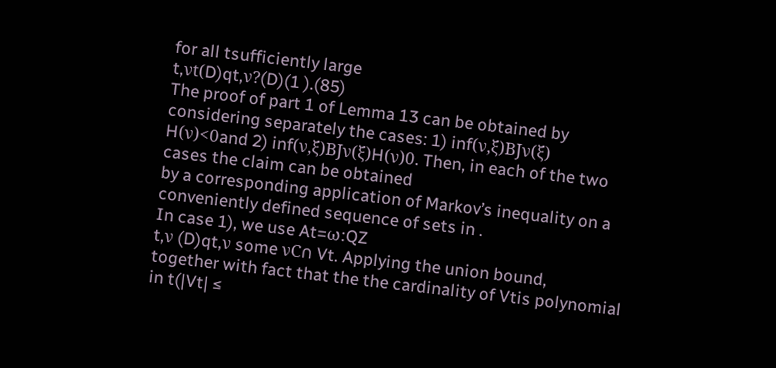for all tsufficiently large
t,νt(D)qt,ν?(D)(1 ).(85)
The proof of part 1 of Lemma 13 can be obtained by considering separately the cases: 1) inf(ν,ξ)BJν(ξ)
H(ν)<0and 2) inf(ν,ξ)BJν(ξ)H(ν)0. Then, in each of the two cases the claim can be obtained
by a corresponding application of Markov’s inequality on a conveniently defined sequence of sets in .
In case 1), we use At=ω:QZ
t,ν (D)qt,ν some νC∩ Vt. Applying the union bound,
together with fact that the the cardinality of Vtis polynomial in t(|Vt| ≤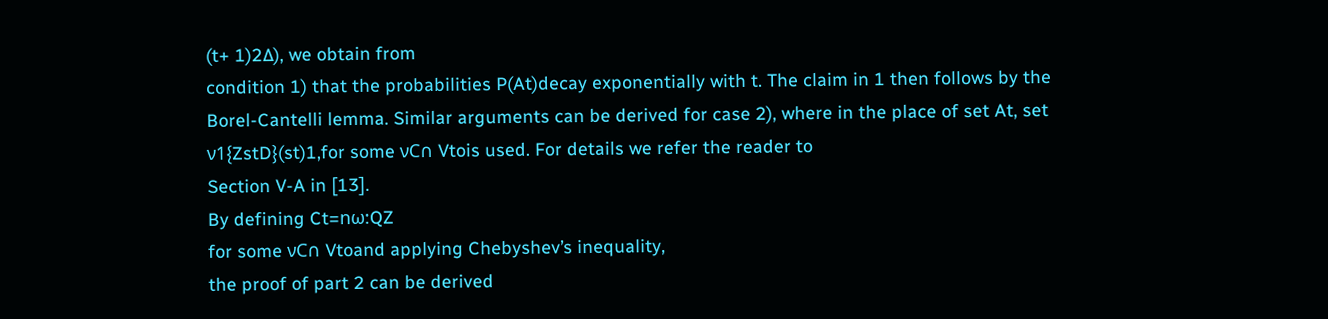(t+ 1)2∆), we obtain from
condition 1) that the probabilities P(At)decay exponentially with t. The claim in 1 then follows by the
Borel-Cantelli lemma. Similar arguments can be derived for case 2), where in the place of set At, set
ν1{ZstD}(st)1,for some νC∩ Vtois used. For details we refer the reader to
Section V-A in [13].
By defining Ct=nω:QZ
for some νC∩ Vtoand applying Chebyshev’s inequality,
the proof of part 2 can be derived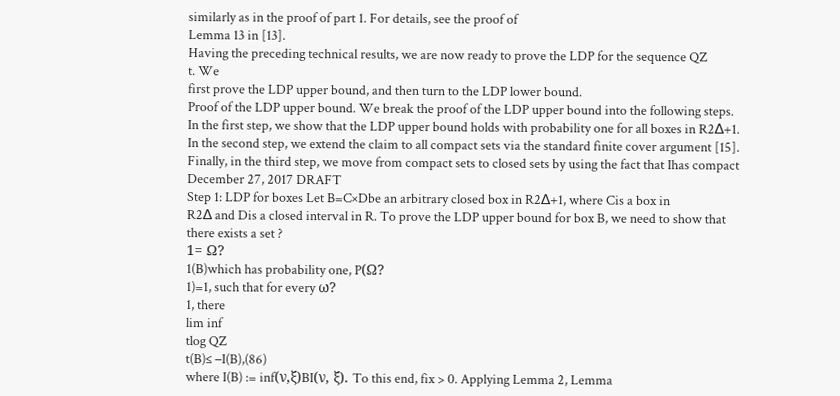similarly as in the proof of part 1. For details, see the proof of
Lemma 13 in [13].
Having the preceding technical results, we are now ready to prove the LDP for the sequence QZ
t. We
first prove the LDP upper bound, and then turn to the LDP lower bound.
Proof of the LDP upper bound. We break the proof of the LDP upper bound into the following steps.
In the first step, we show that the LDP upper bound holds with probability one for all boxes in R2∆+1.
In the second step, we extend the claim to all compact sets via the standard finite cover argument [15].
Finally, in the third step, we move from compact sets to closed sets by using the fact that Ihas compact
December 27, 2017 DRAFT
Step 1: LDP for boxes Let B=C×Dbe an arbitrary closed box in R2∆+1, where Cis a box in
R2∆ and Dis a closed interval in R. To prove the LDP upper bound for box B, we need to show that
there exists a set ?
1= Ω?
1(B)which has probability one, P(Ω?
1)=1, such that for every ω?
1, there
lim inf
tlog QZ
t(B)≤ −I(B),(86)
where I(B) := inf(ν,ξ)BI(ν, ξ). To this end, fix > 0. Applying Lemma 2, Lemma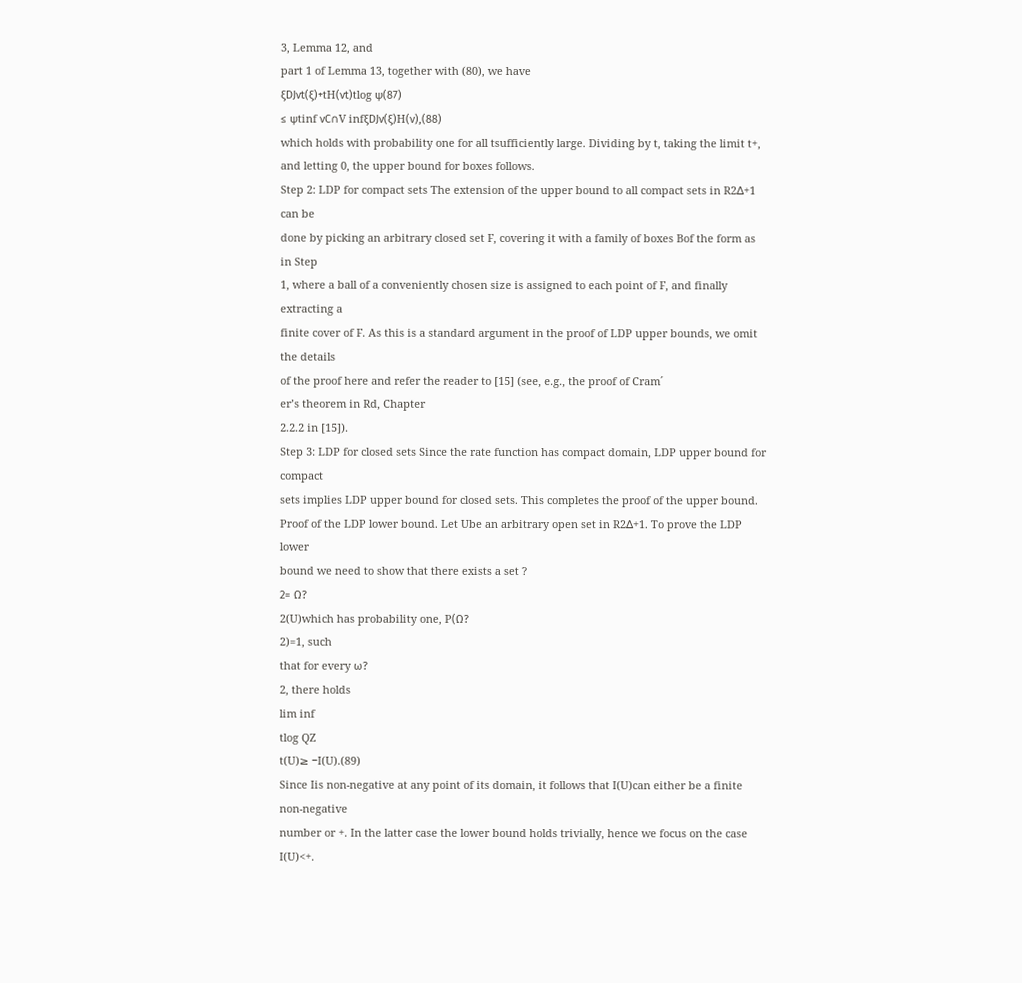3, Lemma 12, and
part 1 of Lemma 13, together with (80), we have
ξDJνt(ξ)+tH(νt)tlog ψ(87)
≤ ψtinf νC∩V infξDJν(ξ)H(ν),(88)
which holds with probability one for all tsufficiently large. Dividing by t, taking the limit t+,
and letting 0, the upper bound for boxes follows.
Step 2: LDP for compact sets The extension of the upper bound to all compact sets in R2∆+1 can be
done by picking an arbitrary closed set F, covering it with a family of boxes Bof the form as in Step
1, where a ball of a conveniently chosen size is assigned to each point of F, and finally extracting a
finite cover of F. As this is a standard argument in the proof of LDP upper bounds, we omit the details
of the proof here and refer the reader to [15] (see, e.g., the proof of Cram´
er’s theorem in Rd, Chapter
2.2.2 in [15]).
Step 3: LDP for closed sets Since the rate function has compact domain, LDP upper bound for compact
sets implies LDP upper bound for closed sets. This completes the proof of the upper bound.
Proof of the LDP lower bound. Let Ube an arbitrary open set in R2∆+1. To prove the LDP lower
bound we need to show that there exists a set ?
2= Ω?
2(U)which has probability one, P(Ω?
2)=1, such
that for every ω?
2, there holds
lim inf
tlog QZ
t(U)≥ −I(U).(89)
Since Iis non-negative at any point of its domain, it follows that I(U)can either be a finite non-negative
number or +. In the latter case the lower bound holds trivially, hence we focus on the case I(U)<+.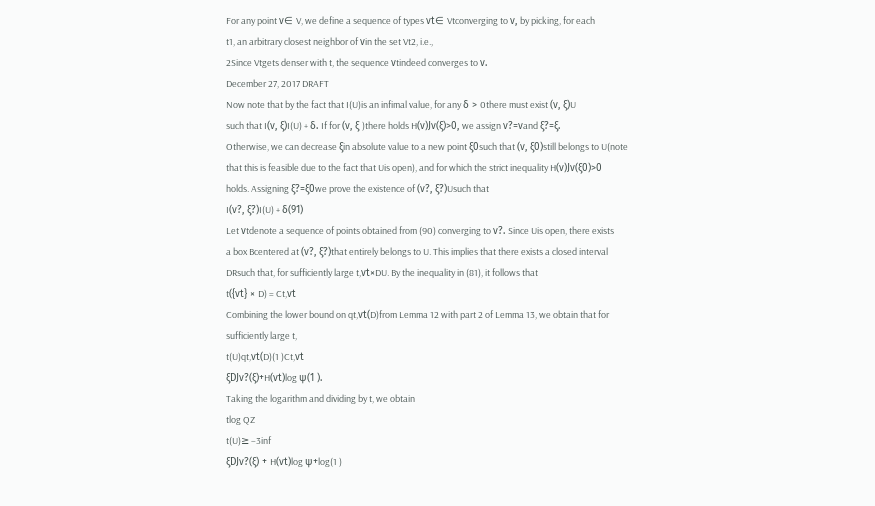For any point ν∈ V, we define a sequence of types νt∈ Vtconverging to ν, by picking, for each
t1, an arbitrary closest neighbor of νin the set Vt2, i.e.,
2Since Vtgets denser with t, the sequence νtindeed converges to ν.
December 27, 2017 DRAFT
Now note that by the fact that I(U)is an infimal value, for any δ > 0there must exist (ν, ξ)U
such that I(ν, ξ)I(U) + δ. If for (ν, ξ )there holds H(ν)Jν(ξ)>0, we assign ν?=νand ξ?=ξ.
Otherwise, we can decrease ξin absolute value to a new point ξ0such that (ν, ξ0)still belongs to U(note
that this is feasible due to the fact that Uis open), and for which the strict inequality H(ν)Jν(ξ0)>0
holds. Assigning ξ?=ξ0we prove the existence of (ν?, ξ?)Usuch that
I(ν?, ξ?)I(U) + δ(91)
Let νtdenote a sequence of points obtained from (90) converging to ν?. Since Uis open, there exists
a box Bcentered at (ν?, ξ?)that entirely belongs to U. This implies that there exists a closed interval
DRsuch that, for sufficiently large t,νt×DU. By the inequality in (81), it follows that
t({νt} × D) = Ct,νt
Combining the lower bound on qt,νt(D)from Lemma 12 with part 2 of Lemma 13, we obtain that for
sufficiently large t,
t(U)qt,νt(D)(1 )Ct,νt
ξDJν?(ξ)+H(νt)log ψ(1 ).
Taking the logarithm and dividing by t, we obtain
tlog QZ
t(U)≥ −3inf
ξDJν?(ξ) + H(νt)log ψ+log(1 )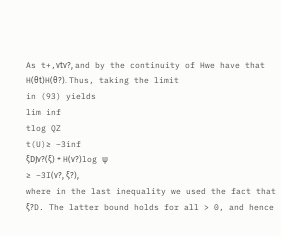As t+,νtν?, and by the continuity of Hwe have that H(θt)H(θ?). Thus, taking the limit
in (93) yields
lim inf
tlog QZ
t(U)≥ −3inf
ξDJν?(ξ) + H(ν?)log ψ
≥ −3I(ν?, ξ?),
where in the last inequality we used the fact that ξ?D. The latter bound holds for all > 0, and hence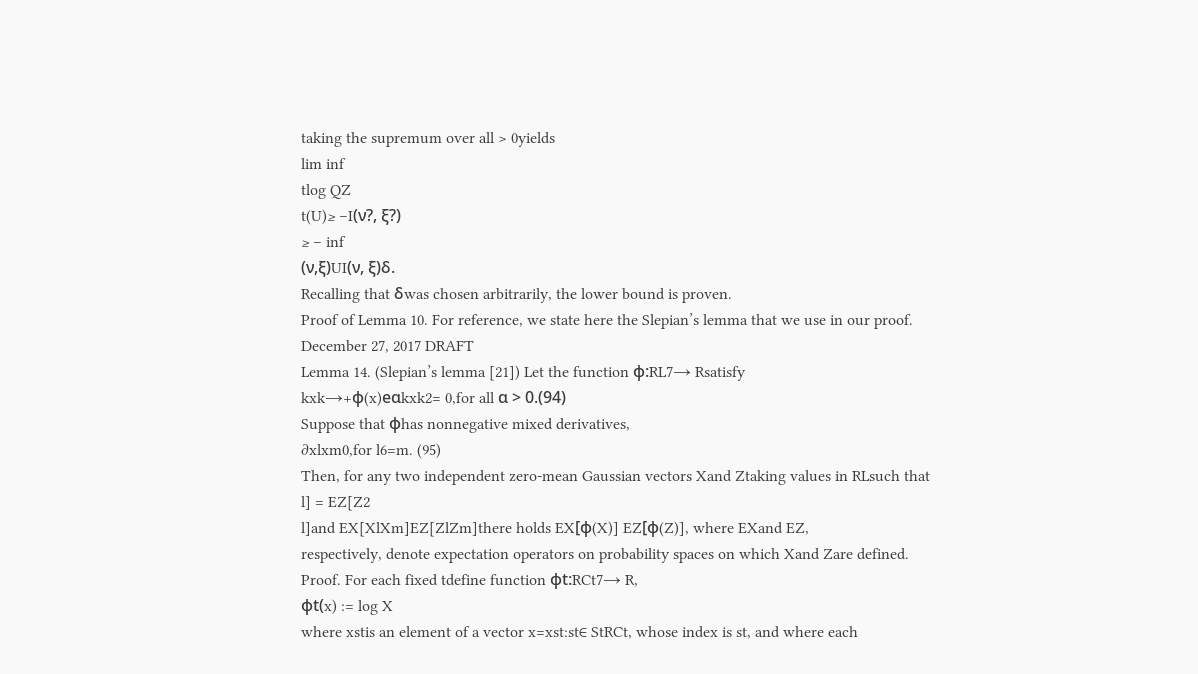taking the supremum over all > 0yields
lim inf
tlog QZ
t(U)≥ −I(ν?, ξ?)
≥ − inf
(ν,ξ)UI(ν, ξ)δ.
Recalling that δwas chosen arbitrarily, the lower bound is proven.
Proof of Lemma 10. For reference, we state here the Slepian’s lemma that we use in our proof.
December 27, 2017 DRAFT
Lemma 14. (Slepian’s lemma [21]) Let the function φ:RL7→ Rsatisfy
kxk→+φ(x)eαkxk2= 0,for all α > 0.(94)
Suppose that φhas nonnegative mixed derivatives,
∂xlxm0,for l6=m. (95)
Then, for any two independent zero-mean Gaussian vectors Xand Ztaking values in RLsuch that
l] = EZ[Z2
l]and EX[XlXm]EZ[ZlZm]there holds EX[φ(X)] EZ[φ(Z)], where EXand EZ,
respectively, denote expectation operators on probability spaces on which Xand Zare defined.
Proof. For each fixed tdefine function φt:RCt7→ R,
φt(x) := log X
where xstis an element of a vector x=xst:st∈ StRCt, whose index is st, and where each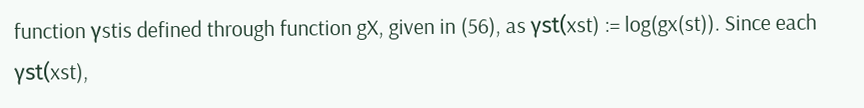function γstis defined through function gX, given in (56), as γst(xst) := log(gx(st)). Since each γst(xst),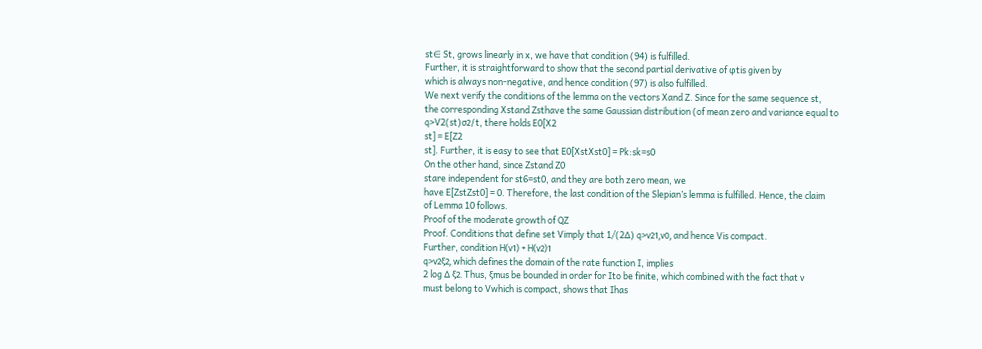st∈ St, grows linearly in x, we have that condition (94) is fulfilled.
Further, it is straightforward to show that the second partial derivative of φtis given by
which is always non-negative, and hence condition (97) is also fulfilled.
We next verify the conditions of the lemma on the vectors Xand Z. Since for the same sequence st,
the corresponding Xstand Zsthave the same Gaussian distribution (of mean zero and variance equal to
q>V2(st)σ2/t, there holds E0[X2
st] = E[Z2
st]. Further, it is easy to see that E0[XstXst0] = Pk:sk=s0
On the other hand, since Zstand Z0
stare independent for st6=st0, and they are both zero mean, we
have E[ZstZst0] = 0. Therefore, the last condition of the Slepian’s lemma is fulfilled. Hence, the claim
of Lemma 10 follows.
Proof of the moderate growth of QZ
Proof. Conditions that define set Vimply that 1/(2∆) q>ν21,ν0, and hence Vis compact.
Further, condition H(ν1) + H(ν2)1
q>ν2ξ2, which defines the domain of the rate function I, implies
2 log ∆ ξ2. Thus, ξmus be bounded in order for Ito be finite, which combined with the fact that ν
must belong to Vwhich is compact, shows that Ihas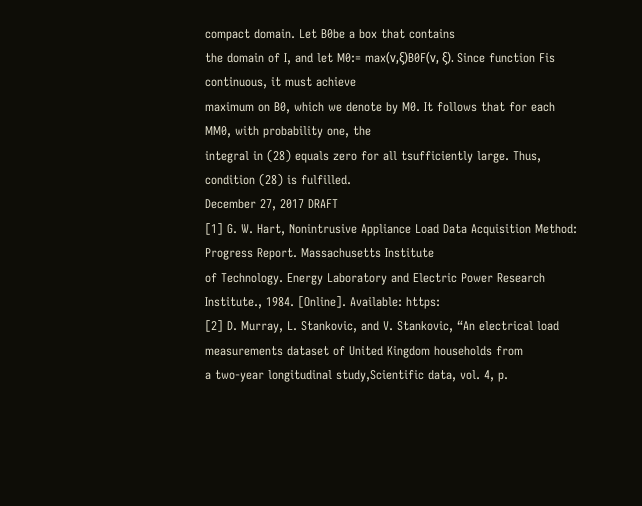compact domain. Let B0be a box that contains
the domain of I, and let M0:= max(ν,ξ)B0F(ν, ξ). Since function Fis continuous, it must achieve
maximum on B0, which we denote by M0. It follows that for each MM0, with probability one, the
integral in (28) equals zero for all tsufficiently large. Thus, condition (28) is fulfilled.
December 27, 2017 DRAFT
[1] G. W. Hart, Nonintrusive Appliance Load Data Acquisition Method: Progress Report. Massachusetts Institute
of Technology. Energy Laboratory and Electric Power Research Institute., 1984. [Online]. Available: https:
[2] D. Murray, L. Stankovic, and V. Stankovic, “An electrical load measurements dataset of United Kingdom households from
a two-year longitudinal study,Scientific data, vol. 4, p.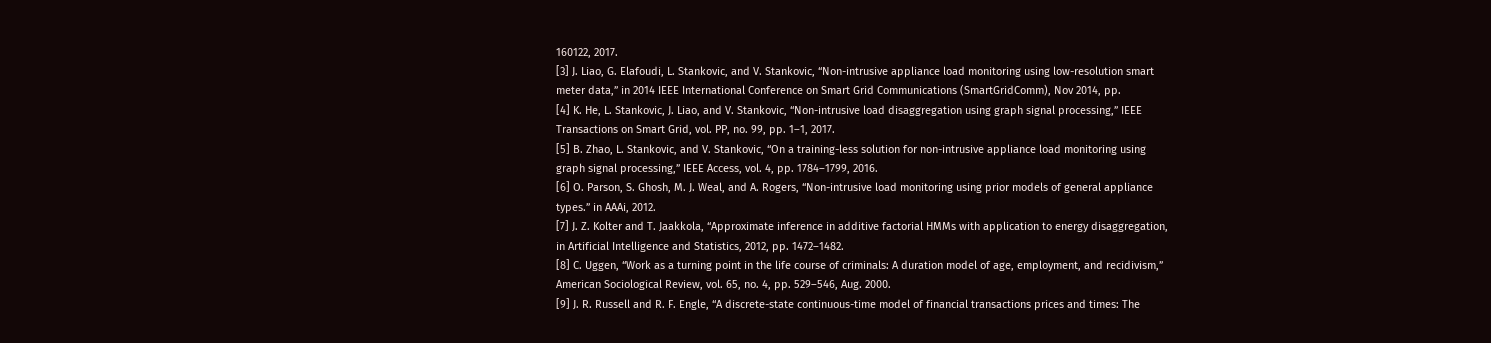160122, 2017.
[3] J. Liao, G. Elafoudi, L. Stankovic, and V. Stankovic, “Non-intrusive appliance load monitoring using low-resolution smart
meter data,” in 2014 IEEE International Conference on Smart Grid Communications (SmartGridComm), Nov 2014, pp.
[4] K. He, L. Stankovic, J. Liao, and V. Stankovic, “Non-intrusive load disaggregation using graph signal processing,” IEEE
Transactions on Smart Grid, vol. PP, no. 99, pp. 1–1, 2017.
[5] B. Zhao, L. Stankovic, and V. Stankovic, “On a training-less solution for non-intrusive appliance load monitoring using
graph signal processing,” IEEE Access, vol. 4, pp. 1784–1799, 2016.
[6] O. Parson, S. Ghosh, M. J. Weal, and A. Rogers, “Non-intrusive load monitoring using prior models of general appliance
types.” in AAAi, 2012.
[7] J. Z. Kolter and T. Jaakkola, “Approximate inference in additive factorial HMMs with application to energy disaggregation,
in Artificial Intelligence and Statistics, 2012, pp. 1472–1482.
[8] C. Uggen, “Work as a turning point in the life course of criminals: A duration model of age, employment, and recidivism,”
American Sociological Review, vol. 65, no. 4, pp. 529–546, Aug. 2000.
[9] J. R. Russell and R. F. Engle, “A discrete-state continuous-time model of financial transactions prices and times: The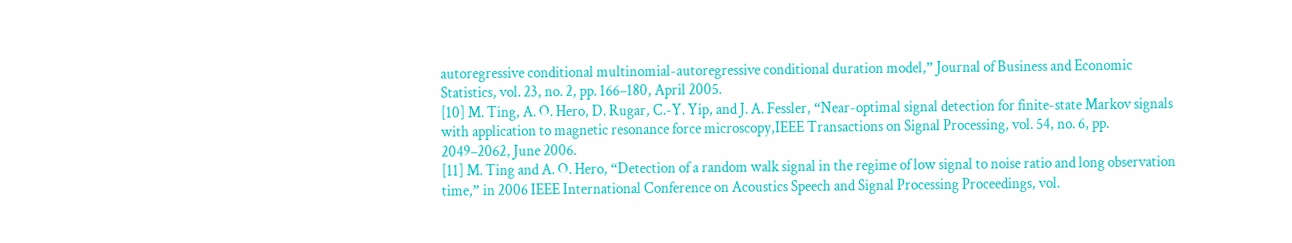autoregressive conditional multinomial-autoregressive conditional duration model,” Journal of Business and Economic
Statistics, vol. 23, no. 2, pp. 166–180, April 2005.
[10] M. Ting, A. O. Hero, D. Rugar, C.-Y. Yip, and J. A. Fessler, “Near-optimal signal detection for finite-state Markov signals
with application to magnetic resonance force microscopy,IEEE Transactions on Signal Processing, vol. 54, no. 6, pp.
2049–2062, June 2006.
[11] M. Ting and A. O. Hero, “Detection of a random walk signal in the regime of low signal to noise ratio and long observation
time,” in 2006 IEEE International Conference on Acoustics Speech and Signal Processing Proceedings, vol.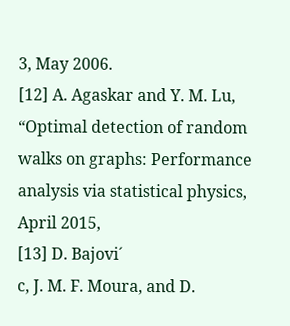3, May 2006.
[12] A. Agaskar and Y. M. Lu, “Optimal detection of random walks on graphs: Performance analysis via statistical physics,
April 2015,
[13] D. Bajovi´
c, J. M. F. Moura, and D.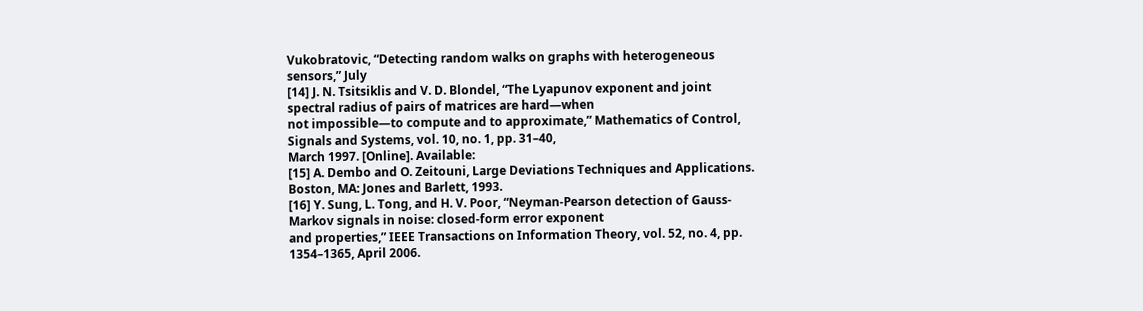Vukobratovic, “Detecting random walks on graphs with heterogeneous sensors,” July
[14] J. N. Tsitsiklis and V. D. Blondel, “The Lyapunov exponent and joint spectral radius of pairs of matrices are hard—when
not impossible—to compute and to approximate,” Mathematics of Control, Signals and Systems, vol. 10, no. 1, pp. 31–40,
March 1997. [Online]. Available:
[15] A. Dembo and O. Zeitouni, Large Deviations Techniques and Applications. Boston, MA: Jones and Barlett, 1993.
[16] Y. Sung, L. Tong, and H. V. Poor, “Neyman-Pearson detection of Gauss-Markov signals in noise: closed-form error exponent
and properties,” IEEE Transactions on Information Theory, vol. 52, no. 4, pp. 1354–1365, April 2006.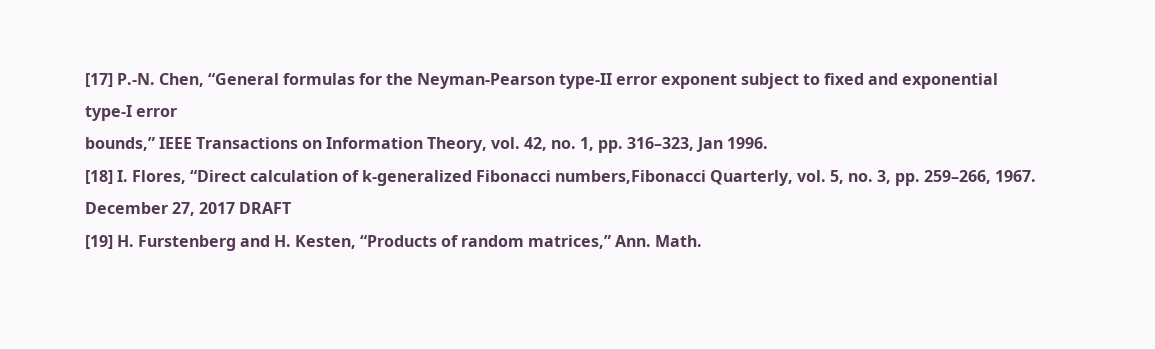[17] P.-N. Chen, “General formulas for the Neyman-Pearson type-II error exponent subject to fixed and exponential type-I error
bounds,” IEEE Transactions on Information Theory, vol. 42, no. 1, pp. 316–323, Jan 1996.
[18] I. Flores, “Direct calculation of k-generalized Fibonacci numbers,Fibonacci Quarterly, vol. 5, no. 3, pp. 259–266, 1967.
December 27, 2017 DRAFT
[19] H. Furstenberg and H. Kesten, “Products of random matrices,” Ann. Math.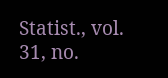Statist., vol. 31, no.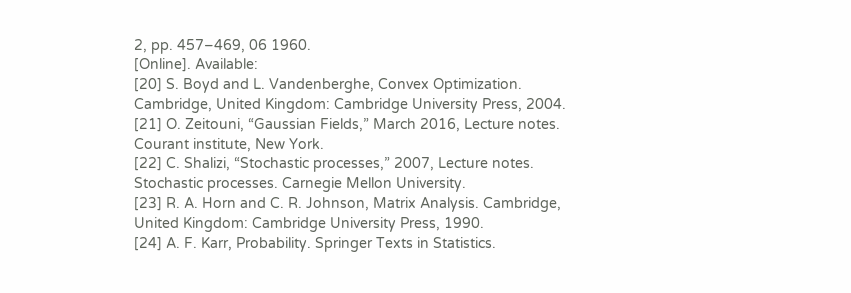2, pp. 457–469, 06 1960.
[Online]. Available:
[20] S. Boyd and L. Vandenberghe, Convex Optimization. Cambridge, United Kingdom: Cambridge University Press, 2004.
[21] O. Zeitouni, “Gaussian Fields,” March 2016, Lecture notes. Courant institute, New York.
[22] C. Shalizi, “Stochastic processes,” 2007, Lecture notes. Stochastic processes. Carnegie Mellon University.
[23] R. A. Horn and C. R. Johnson, Matrix Analysis. Cambridge, United Kingdom: Cambridge University Press, 1990.
[24] A. F. Karr, Probability. Springer Texts in Statistics.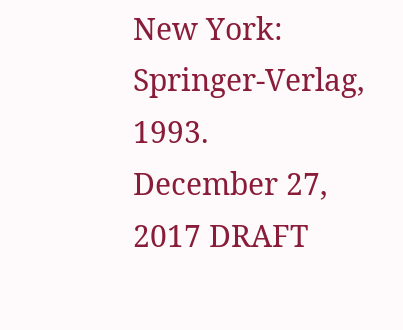New York: Springer-Verlag, 1993.
December 27, 2017 DRAFT